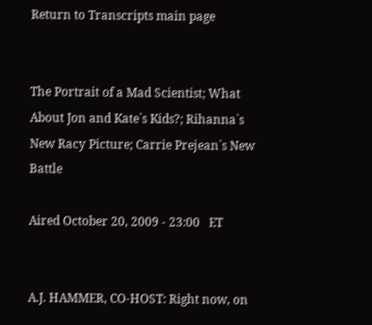Return to Transcripts main page


The Portrait of a Mad Scientist; What About Jon and Kate`s Kids?; Rihanna`s New Racy Picture; Carrie Prejean`s New Battle

Aired October 20, 2009 - 23:00   ET


A.J. HAMMER, CO-HOST: Right now, on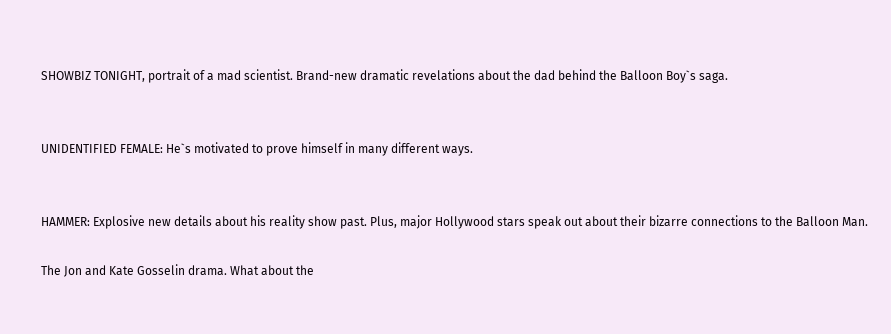SHOWBIZ TONIGHT, portrait of a mad scientist. Brand-new dramatic revelations about the dad behind the Balloon Boy`s saga.


UNIDENTIFIED FEMALE: He`s motivated to prove himself in many different ways.


HAMMER: Explosive new details about his reality show past. Plus, major Hollywood stars speak out about their bizarre connections to the Balloon Man.

The Jon and Kate Gosselin drama. What about the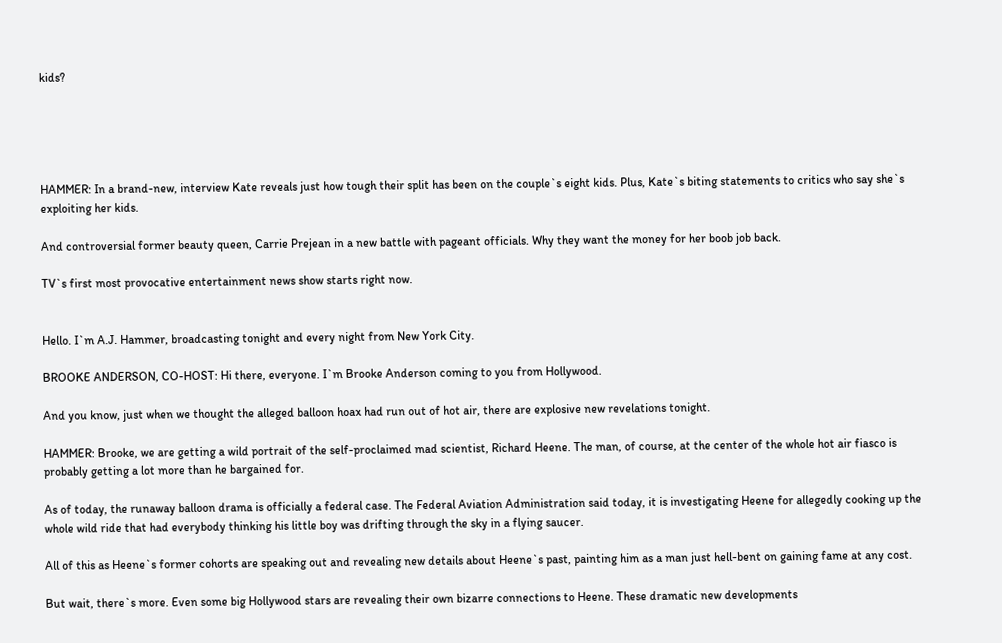kids?





HAMMER: In a brand-new, interview Kate reveals just how tough their split has been on the couple`s eight kids. Plus, Kate`s biting statements to critics who say she`s exploiting her kids.

And controversial former beauty queen, Carrie Prejean in a new battle with pageant officials. Why they want the money for her boob job back.

TV`s first most provocative entertainment news show starts right now.


Hello. I`m A.J. Hammer, broadcasting tonight and every night from New York City.

BROOKE ANDERSON, CO-HOST: Hi there, everyone. I`m Brooke Anderson coming to you from Hollywood.

And you know, just when we thought the alleged balloon hoax had run out of hot air, there are explosive new revelations tonight.

HAMMER: Brooke, we are getting a wild portrait of the self-proclaimed mad scientist, Richard Heene. The man, of course, at the center of the whole hot air fiasco is probably getting a lot more than he bargained for.

As of today, the runaway balloon drama is officially a federal case. The Federal Aviation Administration said today, it is investigating Heene for allegedly cooking up the whole wild ride that had everybody thinking his little boy was drifting through the sky in a flying saucer.

All of this as Heene`s former cohorts are speaking out and revealing new details about Heene`s past, painting him as a man just hell-bent on gaining fame at any cost.

But wait, there`s more. Even some big Hollywood stars are revealing their own bizarre connections to Heene. These dramatic new developments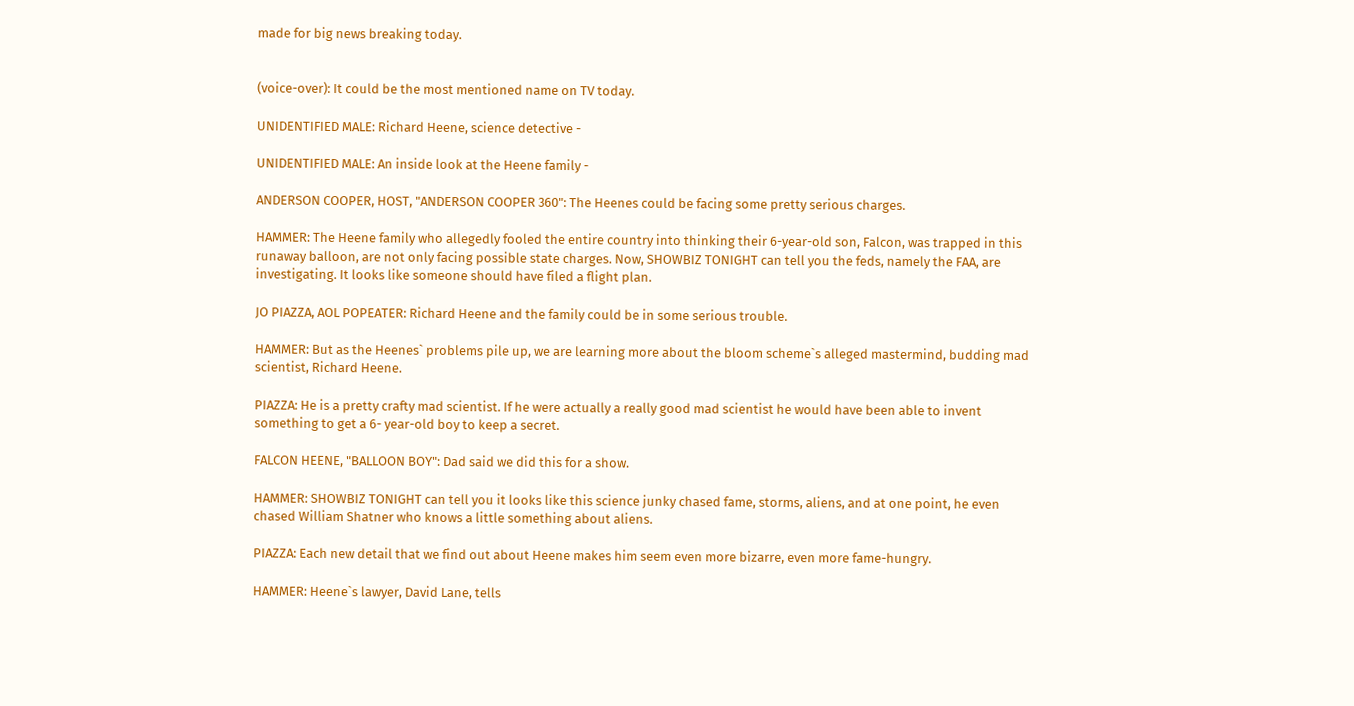made for big news breaking today.


(voice-over): It could be the most mentioned name on TV today.

UNIDENTIFIED MALE: Richard Heene, science detective -

UNIDENTIFIED MALE: An inside look at the Heene family -

ANDERSON COOPER, HOST, "ANDERSON COOPER 360": The Heenes could be facing some pretty serious charges.

HAMMER: The Heene family who allegedly fooled the entire country into thinking their 6-year-old son, Falcon, was trapped in this runaway balloon, are not only facing possible state charges. Now, SHOWBIZ TONIGHT can tell you the feds, namely the FAA, are investigating. It looks like someone should have filed a flight plan.

JO PIAZZA, AOL POPEATER: Richard Heene and the family could be in some serious trouble.

HAMMER: But as the Heenes` problems pile up, we are learning more about the bloom scheme`s alleged mastermind, budding mad scientist, Richard Heene.

PIAZZA: He is a pretty crafty mad scientist. If he were actually a really good mad scientist he would have been able to invent something to get a 6- year-old boy to keep a secret.

FALCON HEENE, "BALLOON BOY": Dad said we did this for a show.

HAMMER: SHOWBIZ TONIGHT can tell you it looks like this science junky chased fame, storms, aliens, and at one point, he even chased William Shatner who knows a little something about aliens.

PIAZZA: Each new detail that we find out about Heene makes him seem even more bizarre, even more fame-hungry.

HAMMER: Heene`s lawyer, David Lane, tells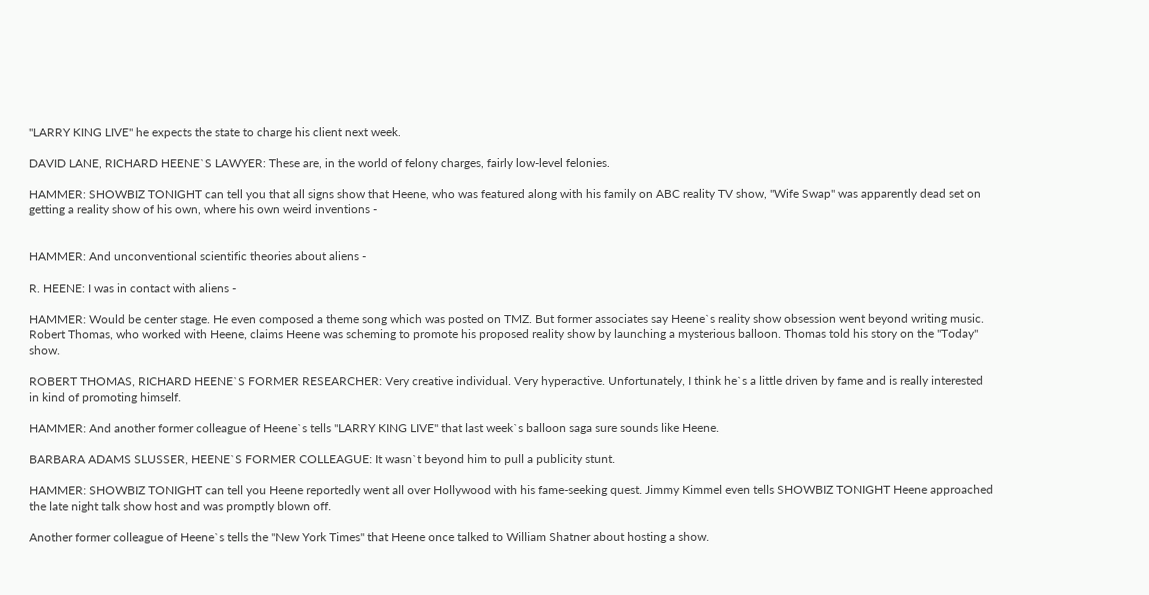"LARRY KING LIVE" he expects the state to charge his client next week.

DAVID LANE, RICHARD HEENE`S LAWYER: These are, in the world of felony charges, fairly low-level felonies.

HAMMER: SHOWBIZ TONIGHT can tell you that all signs show that Heene, who was featured along with his family on ABC reality TV show, "Wife Swap" was apparently dead set on getting a reality show of his own, where his own weird inventions -


HAMMER: And unconventional scientific theories about aliens -

R. HEENE: I was in contact with aliens -

HAMMER: Would be center stage. He even composed a theme song which was posted on TMZ. But former associates say Heene`s reality show obsession went beyond writing music. Robert Thomas, who worked with Heene, claims Heene was scheming to promote his proposed reality show by launching a mysterious balloon. Thomas told his story on the "Today" show.

ROBERT THOMAS, RICHARD HEENE`S FORMER RESEARCHER: Very creative individual. Very hyperactive. Unfortunately, I think he`s a little driven by fame and is really interested in kind of promoting himself.

HAMMER: And another former colleague of Heene`s tells "LARRY KING LIVE" that last week`s balloon saga sure sounds like Heene.

BARBARA ADAMS SLUSSER, HEENE`S FORMER COLLEAGUE: It wasn`t beyond him to pull a publicity stunt.

HAMMER: SHOWBIZ TONIGHT can tell you Heene reportedly went all over Hollywood with his fame-seeking quest. Jimmy Kimmel even tells SHOWBIZ TONIGHT Heene approached the late night talk show host and was promptly blown off.

Another former colleague of Heene`s tells the "New York Times" that Heene once talked to William Shatner about hosting a show.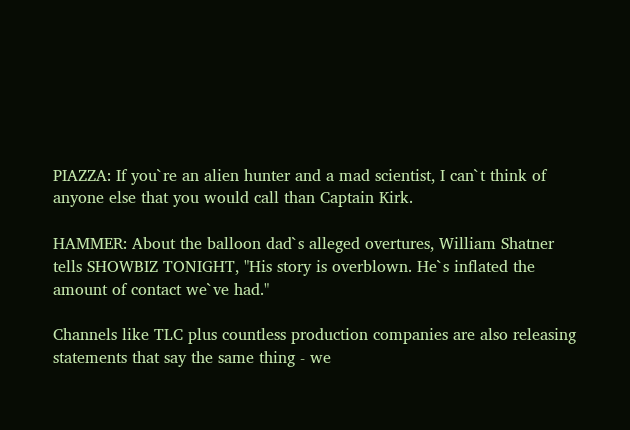PIAZZA: If you`re an alien hunter and a mad scientist, I can`t think of anyone else that you would call than Captain Kirk.

HAMMER: About the balloon dad`s alleged overtures, William Shatner tells SHOWBIZ TONIGHT, "His story is overblown. He`s inflated the amount of contact we`ve had."

Channels like TLC plus countless production companies are also releasing statements that say the same thing - we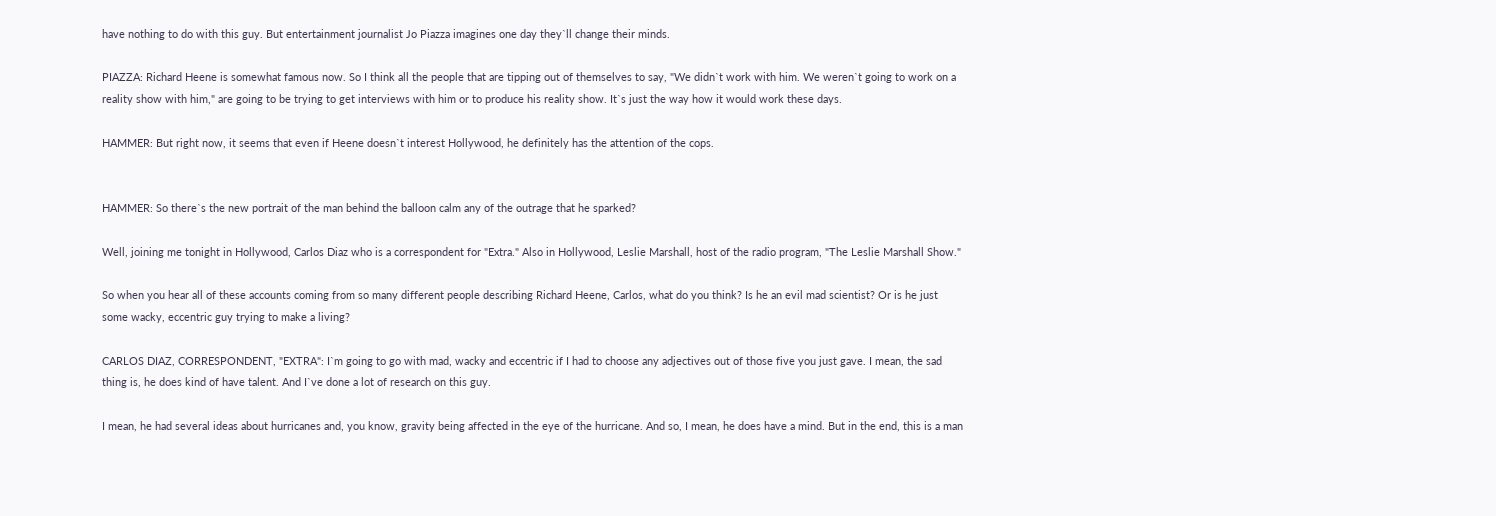have nothing to do with this guy. But entertainment journalist Jo Piazza imagines one day they`ll change their minds.

PIAZZA: Richard Heene is somewhat famous now. So I think all the people that are tipping out of themselves to say, "We didn`t work with him. We weren`t going to work on a reality show with him," are going to be trying to get interviews with him or to produce his reality show. It`s just the way how it would work these days.

HAMMER: But right now, it seems that even if Heene doesn`t interest Hollywood, he definitely has the attention of the cops.


HAMMER: So there`s the new portrait of the man behind the balloon calm any of the outrage that he sparked?

Well, joining me tonight in Hollywood, Carlos Diaz who is a correspondent for "Extra." Also in Hollywood, Leslie Marshall, host of the radio program, "The Leslie Marshall Show."

So when you hear all of these accounts coming from so many different people describing Richard Heene, Carlos, what do you think? Is he an evil mad scientist? Or is he just some wacky, eccentric guy trying to make a living?

CARLOS DIAZ, CORRESPONDENT, "EXTRA": I`m going to go with mad, wacky and eccentric if I had to choose any adjectives out of those five you just gave. I mean, the sad thing is, he does kind of have talent. And I`ve done a lot of research on this guy.

I mean, he had several ideas about hurricanes and, you know, gravity being affected in the eye of the hurricane. And so, I mean, he does have a mind. But in the end, this is a man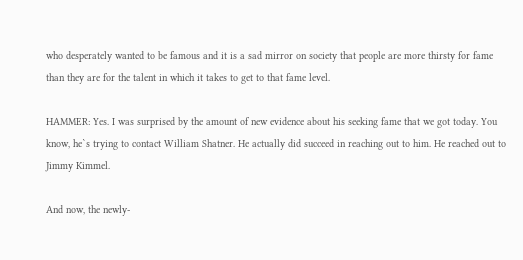who desperately wanted to be famous and it is a sad mirror on society that people are more thirsty for fame than they are for the talent in which it takes to get to that fame level.

HAMMER: Yes. I was surprised by the amount of new evidence about his seeking fame that we got today. You know, he`s trying to contact William Shatner. He actually did succeed in reaching out to him. He reached out to Jimmy Kimmel.

And now, the newly-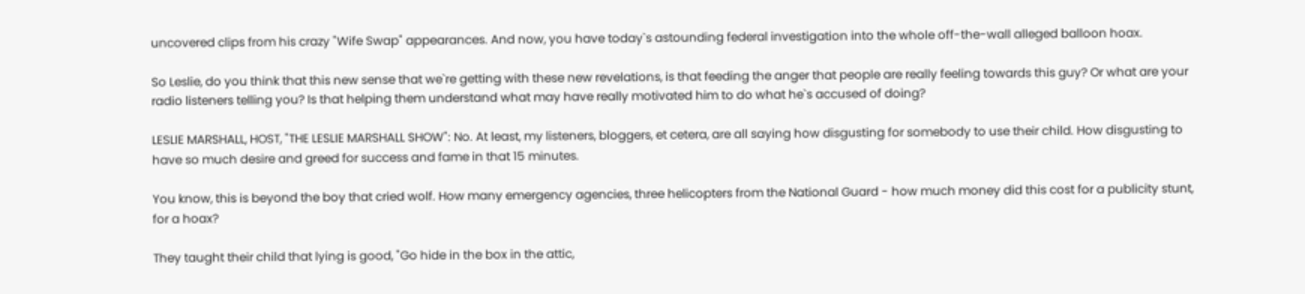uncovered clips from his crazy "Wife Swap" appearances. And now, you have today`s astounding federal investigation into the whole off-the-wall alleged balloon hoax.

So Leslie, do you think that this new sense that we`re getting with these new revelations, is that feeding the anger that people are really feeling towards this guy? Or what are your radio listeners telling you? Is that helping them understand what may have really motivated him to do what he`s accused of doing?

LESLIE MARSHALL, HOST, "THE LESLIE MARSHALL SHOW": No. At least, my listeners, bloggers, et cetera, are all saying how disgusting for somebody to use their child. How disgusting to have so much desire and greed for success and fame in that 15 minutes.

You know, this is beyond the boy that cried wolf. How many emergency agencies, three helicopters from the National Guard - how much money did this cost for a publicity stunt, for a hoax?

They taught their child that lying is good, "Go hide in the box in the attic,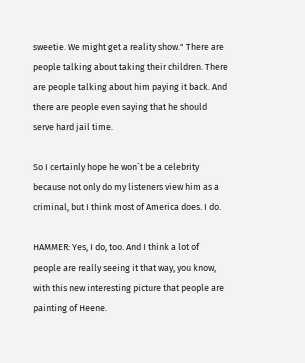sweetie. We might get a reality show." There are people talking about taking their children. There are people talking about him paying it back. And there are people even saying that he should serve hard jail time.

So I certainly hope he won`t be a celebrity because not only do my listeners view him as a criminal, but I think most of America does. I do.

HAMMER: Yes, I do, too. And I think a lot of people are really seeing it that way, you know, with this new interesting picture that people are painting of Heene.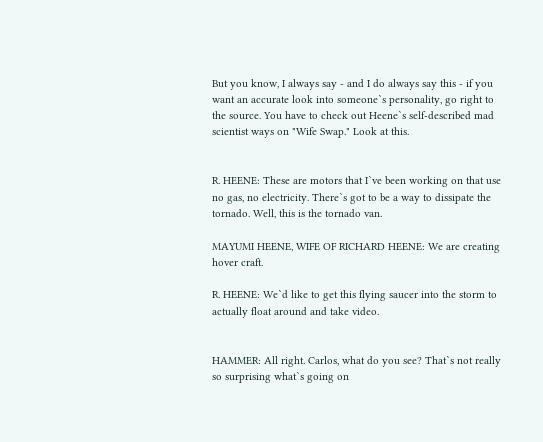But you know, I always say - and I do always say this - if you want an accurate look into someone`s personality, go right to the source. You have to check out Heene`s self-described mad scientist ways on "Wife Swap." Look at this.


R. HEENE: These are motors that I`ve been working on that use no gas, no electricity. There`s got to be a way to dissipate the tornado. Well, this is the tornado van.

MAYUMI HEENE, WIFE OF RICHARD HEENE: We are creating hover craft.

R. HEENE: We`d like to get this flying saucer into the storm to actually float around and take video.


HAMMER: All right. Carlos, what do you see? That`s not really so surprising what`s going on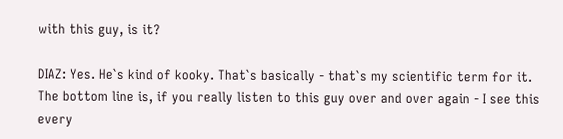with this guy, is it?

DIAZ: Yes. He`s kind of kooky. That`s basically - that`s my scientific term for it. The bottom line is, if you really listen to this guy over and over again - I see this every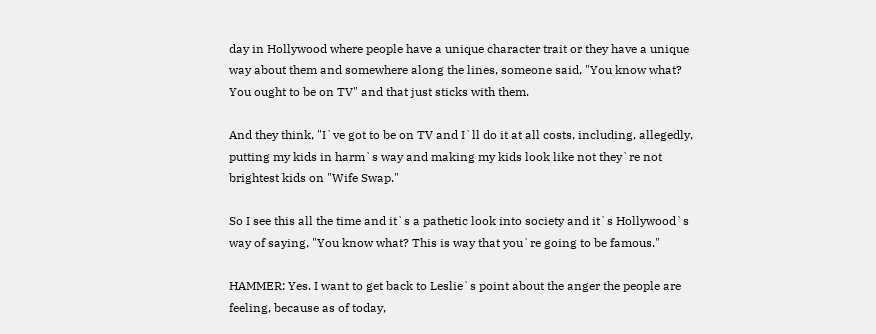day in Hollywood where people have a unique character trait or they have a unique way about them and somewhere along the lines, someone said, "You know what? You ought to be on TV" and that just sticks with them.

And they think, "I`ve got to be on TV and I`ll do it at all costs, including, allegedly, putting my kids in harm`s way and making my kids look like not they`re not brightest kids on "Wife Swap."

So I see this all the time and it`s a pathetic look into society and it`s Hollywood`s way of saying, "You know what? This is way that you`re going to be famous."

HAMMER: Yes. I want to get back to Leslie`s point about the anger the people are feeling, because as of today,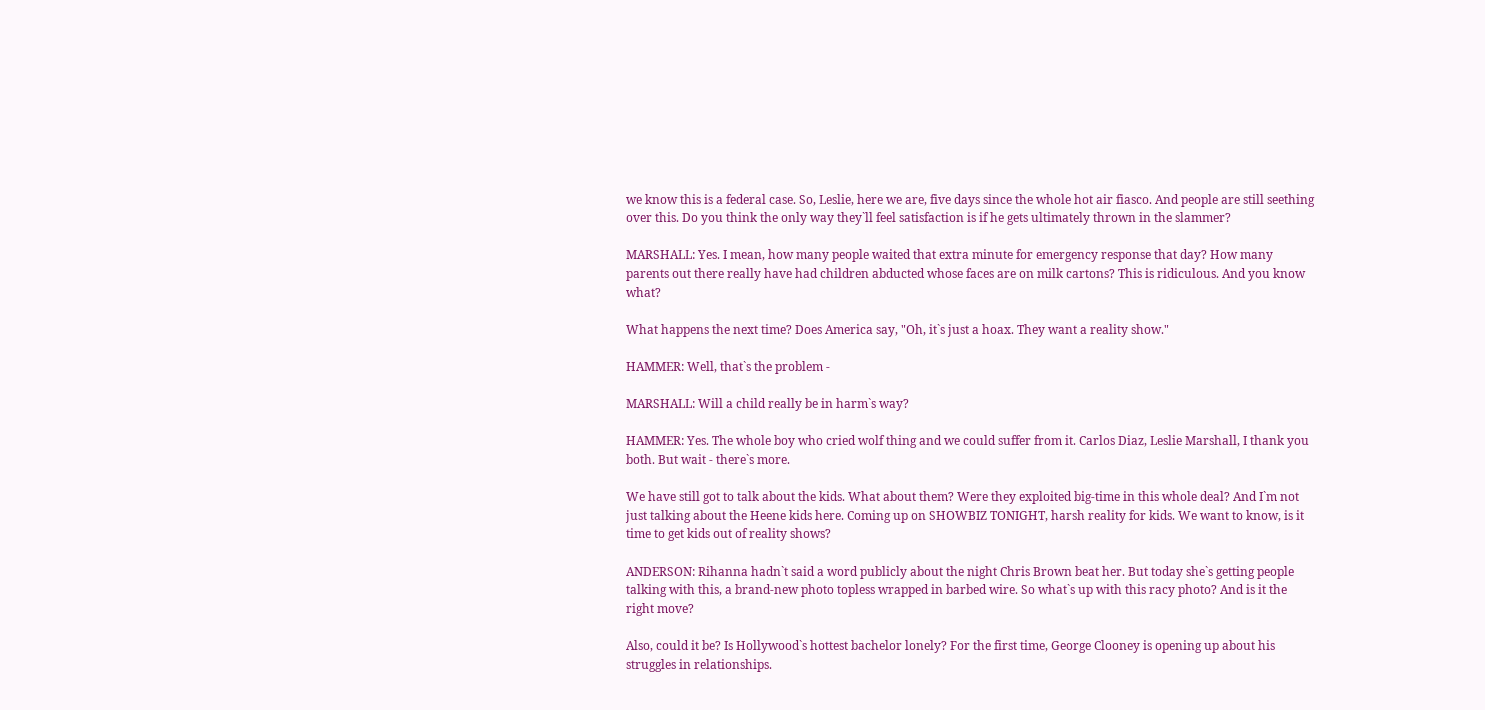we know this is a federal case. So, Leslie, here we are, five days since the whole hot air fiasco. And people are still seething over this. Do you think the only way they`ll feel satisfaction is if he gets ultimately thrown in the slammer?

MARSHALL: Yes. I mean, how many people waited that extra minute for emergency response that day? How many parents out there really have had children abducted whose faces are on milk cartons? This is ridiculous. And you know what?

What happens the next time? Does America say, "Oh, it`s just a hoax. They want a reality show."

HAMMER: Well, that`s the problem -

MARSHALL: Will a child really be in harm`s way?

HAMMER: Yes. The whole boy who cried wolf thing and we could suffer from it. Carlos Diaz, Leslie Marshall, I thank you both. But wait - there`s more.

We have still got to talk about the kids. What about them? Were they exploited big-time in this whole deal? And I`m not just talking about the Heene kids here. Coming up on SHOWBIZ TONIGHT, harsh reality for kids. We want to know, is it time to get kids out of reality shows?

ANDERSON: Rihanna hadn`t said a word publicly about the night Chris Brown beat her. But today she`s getting people talking with this, a brand-new photo topless wrapped in barbed wire. So what`s up with this racy photo? And is it the right move?

Also, could it be? Is Hollywood`s hottest bachelor lonely? For the first time, George Clooney is opening up about his struggles in relationships.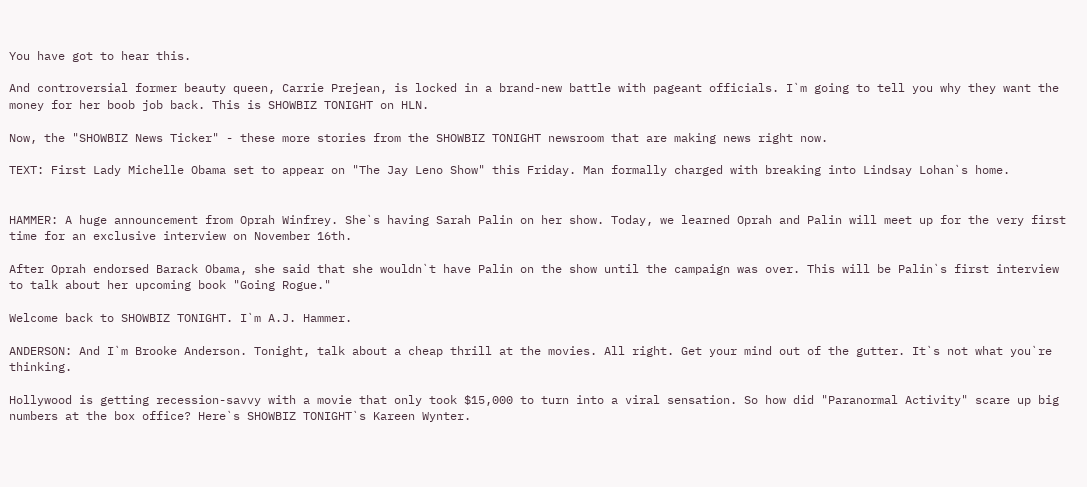You have got to hear this.

And controversial former beauty queen, Carrie Prejean, is locked in a brand-new battle with pageant officials. I`m going to tell you why they want the money for her boob job back. This is SHOWBIZ TONIGHT on HLN.

Now, the "SHOWBIZ News Ticker" - these more stories from the SHOWBIZ TONIGHT newsroom that are making news right now.

TEXT: First Lady Michelle Obama set to appear on "The Jay Leno Show" this Friday. Man formally charged with breaking into Lindsay Lohan`s home.


HAMMER: A huge announcement from Oprah Winfrey. She`s having Sarah Palin on her show. Today, we learned Oprah and Palin will meet up for the very first time for an exclusive interview on November 16th.

After Oprah endorsed Barack Obama, she said that she wouldn`t have Palin on the show until the campaign was over. This will be Palin`s first interview to talk about her upcoming book "Going Rogue."

Welcome back to SHOWBIZ TONIGHT. I`m A.J. Hammer.

ANDERSON: And I`m Brooke Anderson. Tonight, talk about a cheap thrill at the movies. All right. Get your mind out of the gutter. It`s not what you`re thinking.

Hollywood is getting recession-savvy with a movie that only took $15,000 to turn into a viral sensation. So how did "Paranormal Activity" scare up big numbers at the box office? Here`s SHOWBIZ TONIGHT`s Kareen Wynter.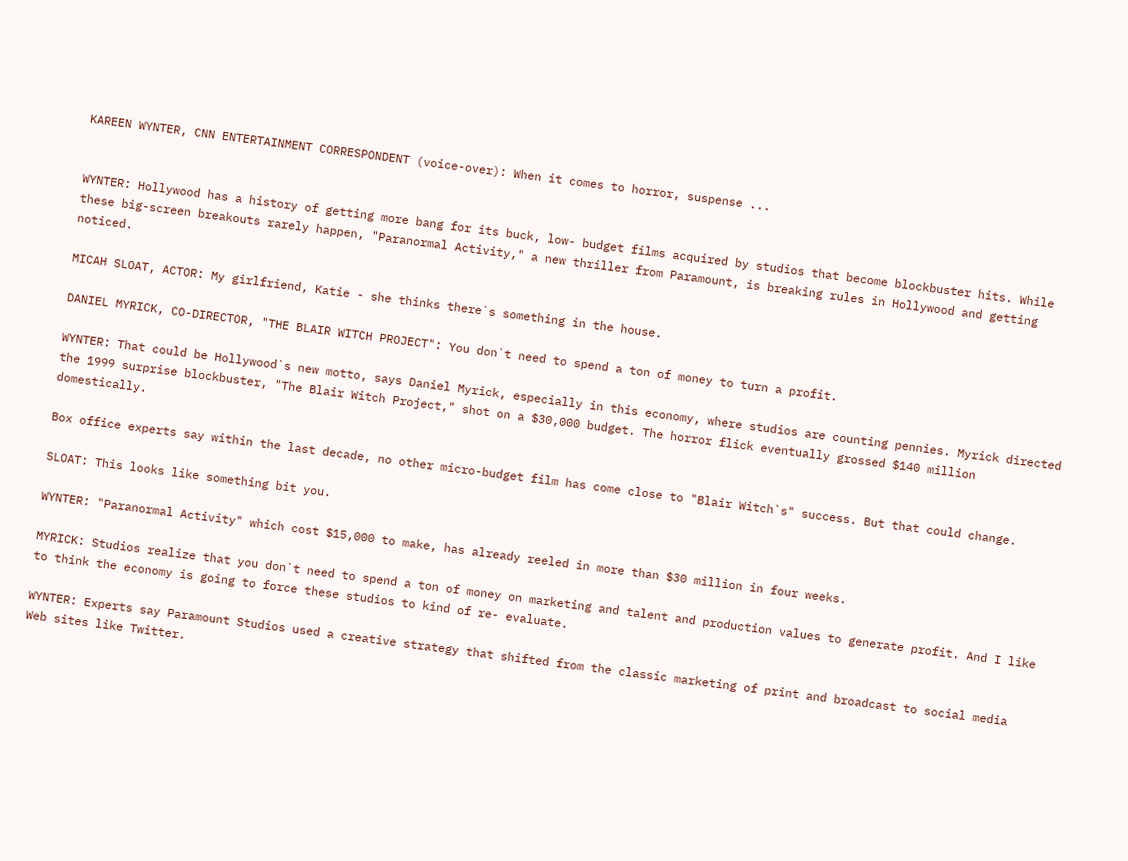KAREEN WYNTER, CNN ENTERTAINMENT CORRESPONDENT (voice-over): When it comes to horror, suspense ...


WYNTER: Hollywood has a history of getting more bang for its buck, low- budget films acquired by studios that become blockbuster hits. While these big-screen breakouts rarely happen, "Paranormal Activity," a new thriller from Paramount, is breaking rules in Hollywood and getting noticed.

MICAH SLOAT, ACTOR: My girlfriend, Katie - she thinks there`s something in the house.

DANIEL MYRICK, CO-DIRECTOR, "THE BLAIR WITCH PROJECT": You don`t need to spend a ton of money to turn a profit.

WYNTER: That could be Hollywood`s new motto, says Daniel Myrick, especially in this economy, where studios are counting pennies. Myrick directed the 1999 surprise blockbuster, "The Blair Witch Project," shot on a $30,000 budget. The horror flick eventually grossed $140 million domestically.

Box office experts say within the last decade, no other micro-budget film has come close to "Blair Witch`s" success. But that could change.

SLOAT: This looks like something bit you.

WYNTER: "Paranormal Activity" which cost $15,000 to make, has already reeled in more than $30 million in four weeks.

MYRICK: Studios realize that you don`t need to spend a ton of money on marketing and talent and production values to generate profit. And I like to think the economy is going to force these studios to kind of re- evaluate.

WYNTER: Experts say Paramount Studios used a creative strategy that shifted from the classic marketing of print and broadcast to social media Web sites like Twitter.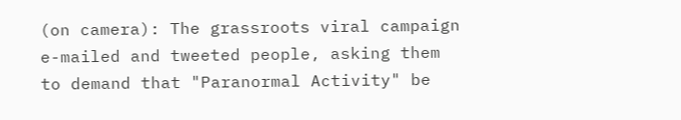(on camera): The grassroots viral campaign e-mailed and tweeted people, asking them to demand that "Paranormal Activity" be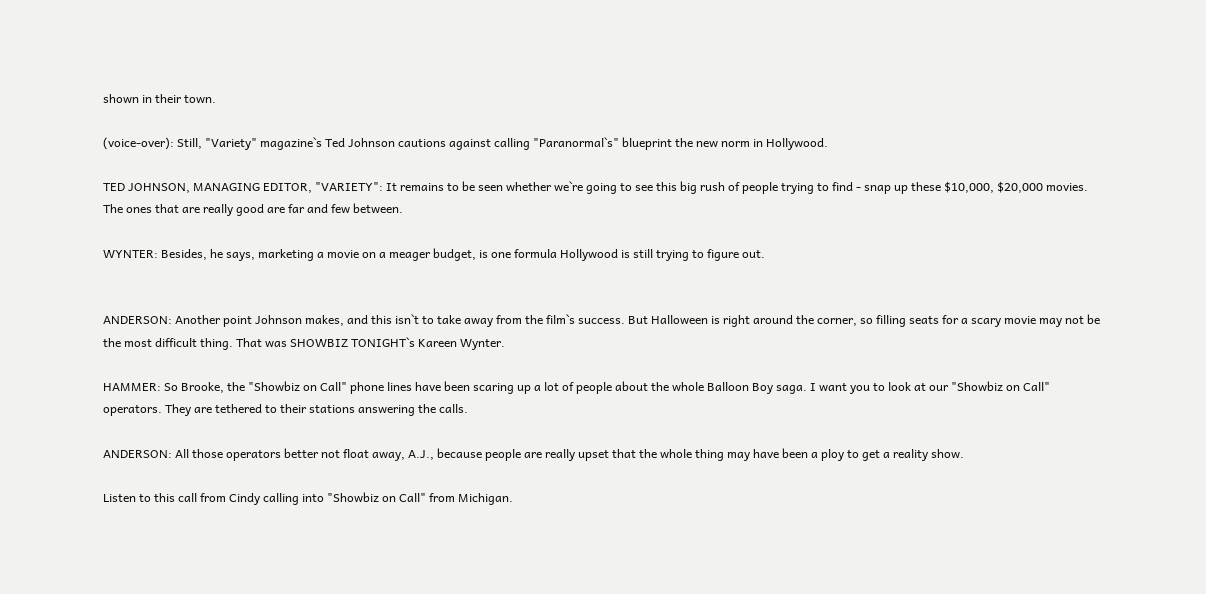shown in their town.

(voice-over): Still, "Variety" magazine`s Ted Johnson cautions against calling "Paranormal`s" blueprint the new norm in Hollywood.

TED JOHNSON, MANAGING EDITOR, "VARIETY": It remains to be seen whether we`re going to see this big rush of people trying to find - snap up these $10,000, $20,000 movies. The ones that are really good are far and few between.

WYNTER: Besides, he says, marketing a movie on a meager budget, is one formula Hollywood is still trying to figure out.


ANDERSON: Another point Johnson makes, and this isn`t to take away from the film`s success. But Halloween is right around the corner, so filling seats for a scary movie may not be the most difficult thing. That was SHOWBIZ TONIGHT`s Kareen Wynter.

HAMMER: So Brooke, the "Showbiz on Call" phone lines have been scaring up a lot of people about the whole Balloon Boy saga. I want you to look at our "Showbiz on Call" operators. They are tethered to their stations answering the calls.

ANDERSON: All those operators better not float away, A.J., because people are really upset that the whole thing may have been a ploy to get a reality show.

Listen to this call from Cindy calling into "Showbiz on Call" from Michigan.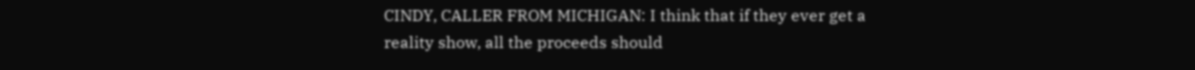CINDY, CALLER FROM MICHIGAN: I think that if they ever get a reality show, all the proceeds should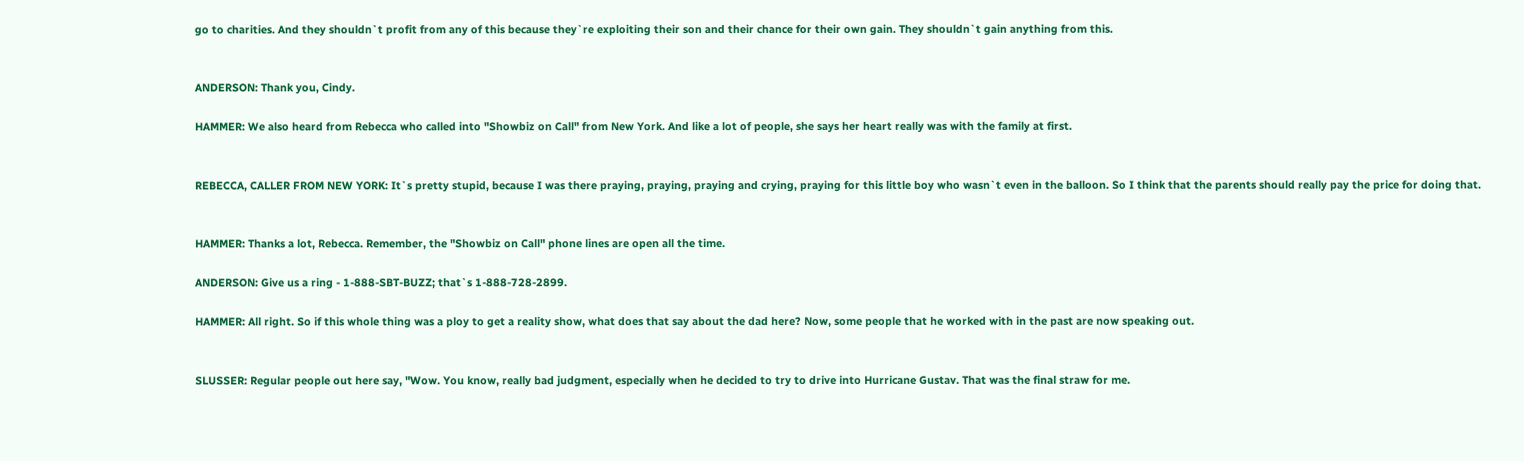go to charities. And they shouldn`t profit from any of this because they`re exploiting their son and their chance for their own gain. They shouldn`t gain anything from this.


ANDERSON: Thank you, Cindy.

HAMMER: We also heard from Rebecca who called into "Showbiz on Call" from New York. And like a lot of people, she says her heart really was with the family at first.


REBECCA, CALLER FROM NEW YORK: It`s pretty stupid, because I was there praying, praying, praying and crying, praying for this little boy who wasn`t even in the balloon. So I think that the parents should really pay the price for doing that.


HAMMER: Thanks a lot, Rebecca. Remember, the "Showbiz on Call" phone lines are open all the time.

ANDERSON: Give us a ring - 1-888-SBT-BUZZ; that`s 1-888-728-2899.

HAMMER: All right. So if this whole thing was a ploy to get a reality show, what does that say about the dad here? Now, some people that he worked with in the past are now speaking out.


SLUSSER: Regular people out here say, "Wow. You know, really bad judgment, especially when he decided to try to drive into Hurricane Gustav. That was the final straw for me.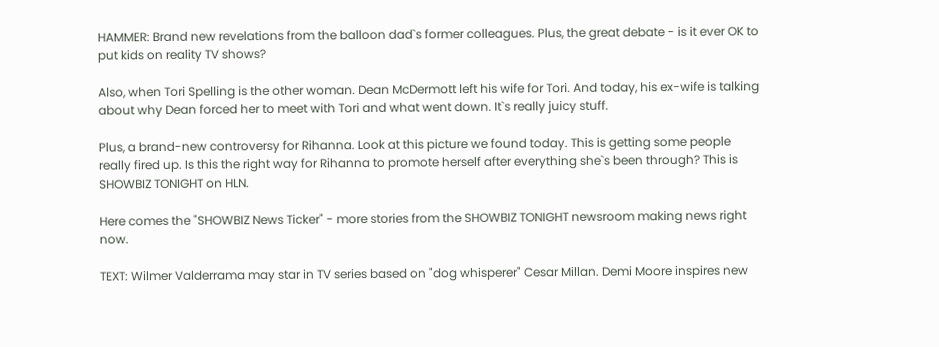HAMMER: Brand new revelations from the balloon dad`s former colleagues. Plus, the great debate - is it ever OK to put kids on reality TV shows?

Also, when Tori Spelling is the other woman. Dean McDermott left his wife for Tori. And today, his ex-wife is talking about why Dean forced her to meet with Tori and what went down. It`s really juicy stuff.

Plus, a brand-new controversy for Rihanna. Look at this picture we found today. This is getting some people really fired up. Is this the right way for Rihanna to promote herself after everything she`s been through? This is SHOWBIZ TONIGHT on HLN.

Here comes the "SHOWBIZ News Ticker" - more stories from the SHOWBIZ TONIGHT newsroom making news right now.

TEXT: Wilmer Valderrama may star in TV series based on "dog whisperer" Cesar Millan. Demi Moore inspires new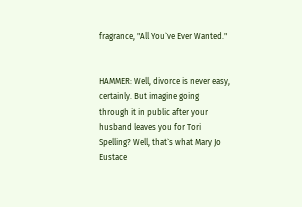fragrance, "All You`ve Ever Wanted."


HAMMER: Well, divorce is never easy, certainly. But imagine going through it in public after your husband leaves you for Tori Spelling? Well, that`s what Mary Jo Eustace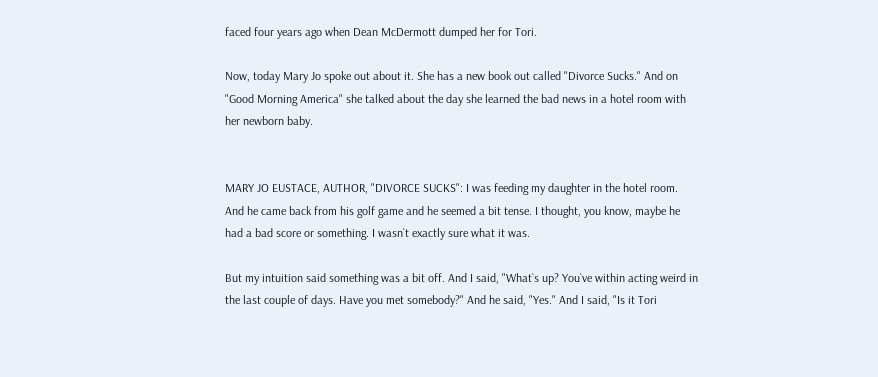faced four years ago when Dean McDermott dumped her for Tori.

Now, today Mary Jo spoke out about it. She has a new book out called "Divorce Sucks." And on "Good Morning America" she talked about the day she learned the bad news in a hotel room with her newborn baby.


MARY JO EUSTACE, AUTHOR, "DIVORCE SUCKS": I was feeding my daughter in the hotel room. And he came back from his golf game and he seemed a bit tense. I thought, you know, maybe he had a bad score or something. I wasn`t exactly sure what it was.

But my intuition said something was a bit off. And I said, "What`s up? You`ve within acting weird in the last couple of days. Have you met somebody?" And he said, "Yes." And I said, "Is it Tori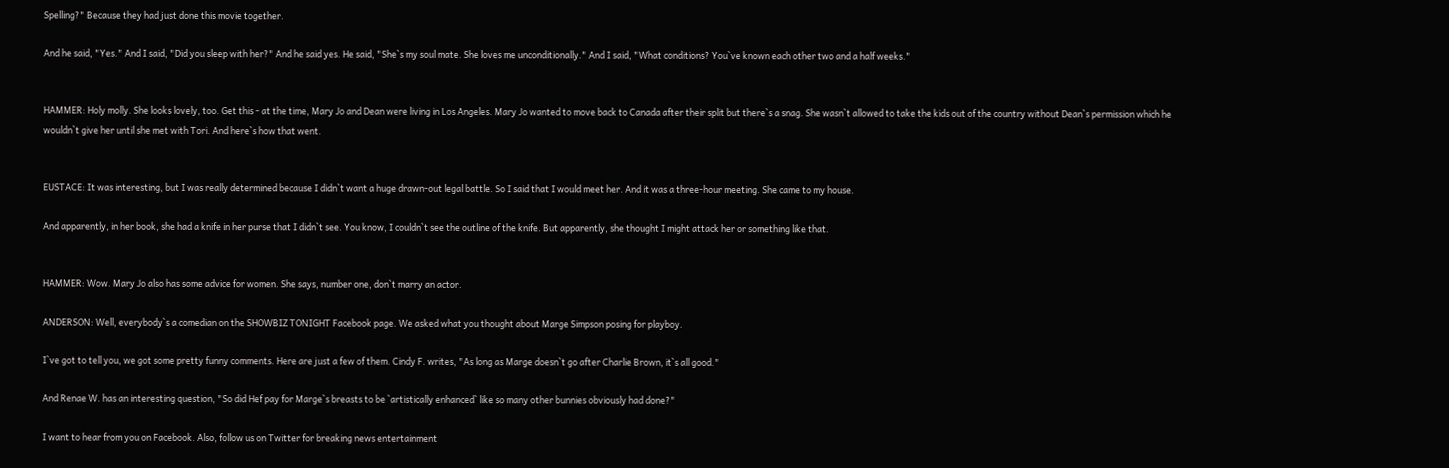Spelling?" Because they had just done this movie together.

And he said, "Yes." And I said, "Did you sleep with her?" And he said yes. He said, "She`s my soul mate. She loves me unconditionally." And I said, "What conditions? You`ve known each other two and a half weeks."


HAMMER: Holy molly. She looks lovely, too. Get this - at the time, Mary Jo and Dean were living in Los Angeles. Mary Jo wanted to move back to Canada after their split but there`s a snag. She wasn`t allowed to take the kids out of the country without Dean`s permission which he wouldn`t give her until she met with Tori. And here`s how that went.


EUSTACE: It was interesting, but I was really determined because I didn`t want a huge drawn-out legal battle. So I said that I would meet her. And it was a three-hour meeting. She came to my house.

And apparently, in her book, she had a knife in her purse that I didn`t see. You know, I couldn`t see the outline of the knife. But apparently, she thought I might attack her or something like that.


HAMMER: Wow. Mary Jo also has some advice for women. She says, number one, don`t marry an actor.

ANDERSON: Well, everybody`s a comedian on the SHOWBIZ TONIGHT Facebook page. We asked what you thought about Marge Simpson posing for playboy.

I`ve got to tell you, we got some pretty funny comments. Here are just a few of them. Cindy F. writes, "As long as Marge doesn`t go after Charlie Brown, it`s all good."

And Renae W. has an interesting question, "So did Hef pay for Marge`s breasts to be `artistically enhanced` like so many other bunnies obviously had done?"

I want to hear from you on Facebook. Also, follow us on Twitter for breaking news entertainment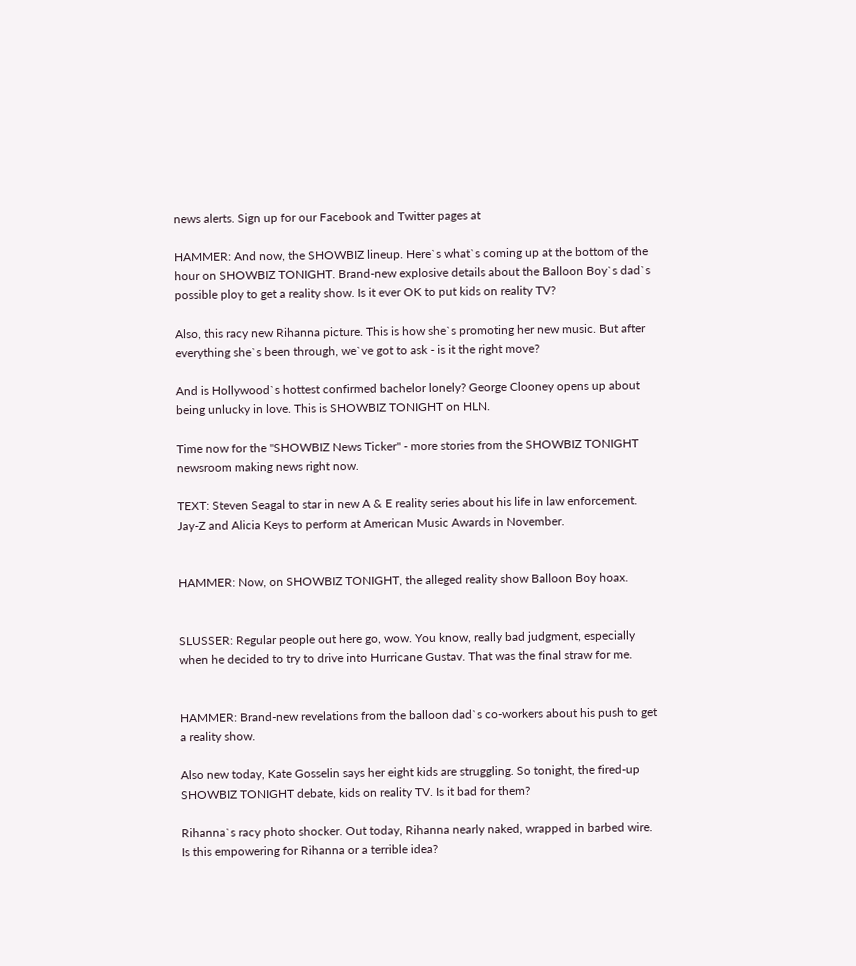news alerts. Sign up for our Facebook and Twitter pages at

HAMMER: And now, the SHOWBIZ lineup. Here`s what`s coming up at the bottom of the hour on SHOWBIZ TONIGHT. Brand-new explosive details about the Balloon Boy`s dad`s possible ploy to get a reality show. Is it ever OK to put kids on reality TV?

Also, this racy new Rihanna picture. This is how she`s promoting her new music. But after everything she`s been through, we`ve got to ask - is it the right move?

And is Hollywood`s hottest confirmed bachelor lonely? George Clooney opens up about being unlucky in love. This is SHOWBIZ TONIGHT on HLN.

Time now for the "SHOWBIZ News Ticker" - more stories from the SHOWBIZ TONIGHT newsroom making news right now.

TEXT: Steven Seagal to star in new A & E reality series about his life in law enforcement. Jay-Z and Alicia Keys to perform at American Music Awards in November.


HAMMER: Now, on SHOWBIZ TONIGHT, the alleged reality show Balloon Boy hoax.


SLUSSER: Regular people out here go, wow. You know, really bad judgment, especially when he decided to try to drive into Hurricane Gustav. That was the final straw for me.


HAMMER: Brand-new revelations from the balloon dad`s co-workers about his push to get a reality show.

Also new today, Kate Gosselin says her eight kids are struggling. So tonight, the fired-up SHOWBIZ TONIGHT debate, kids on reality TV. Is it bad for them?

Rihanna`s racy photo shocker. Out today, Rihanna nearly naked, wrapped in barbed wire. Is this empowering for Rihanna or a terrible idea?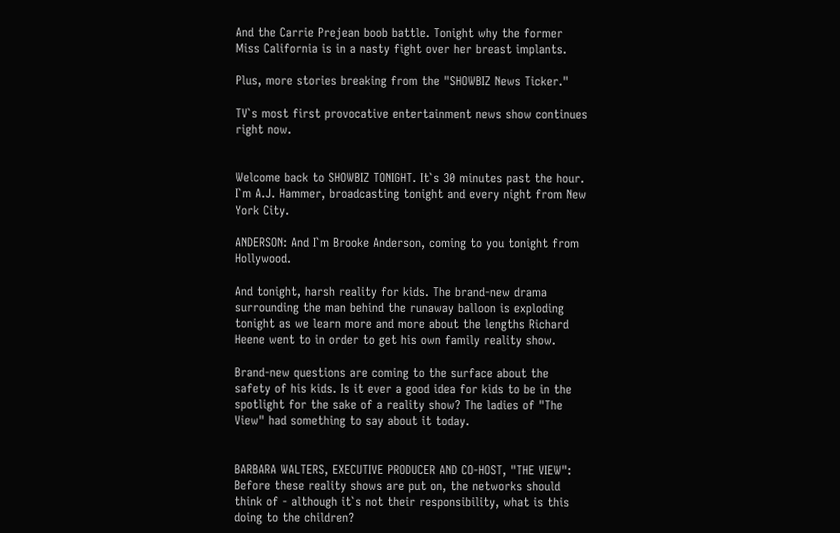And the Carrie Prejean boob battle. Tonight why the former Miss California is in a nasty fight over her breast implants.

Plus, more stories breaking from the "SHOWBIZ News Ticker."

TV`s most first provocative entertainment news show continues right now.


Welcome back to SHOWBIZ TONIGHT. It`s 30 minutes past the hour. I`m A.J. Hammer, broadcasting tonight and every night from New York City.

ANDERSON: And I`m Brooke Anderson, coming to you tonight from Hollywood.

And tonight, harsh reality for kids. The brand-new drama surrounding the man behind the runaway balloon is exploding tonight as we learn more and more about the lengths Richard Heene went to in order to get his own family reality show.

Brand-new questions are coming to the surface about the safety of his kids. Is it ever a good idea for kids to be in the spotlight for the sake of a reality show? The ladies of "The View" had something to say about it today.


BARBARA WALTERS, EXECUTIVE PRODUCER AND CO-HOST, "THE VIEW": Before these reality shows are put on, the networks should think of - although it`s not their responsibility, what is this doing to the children?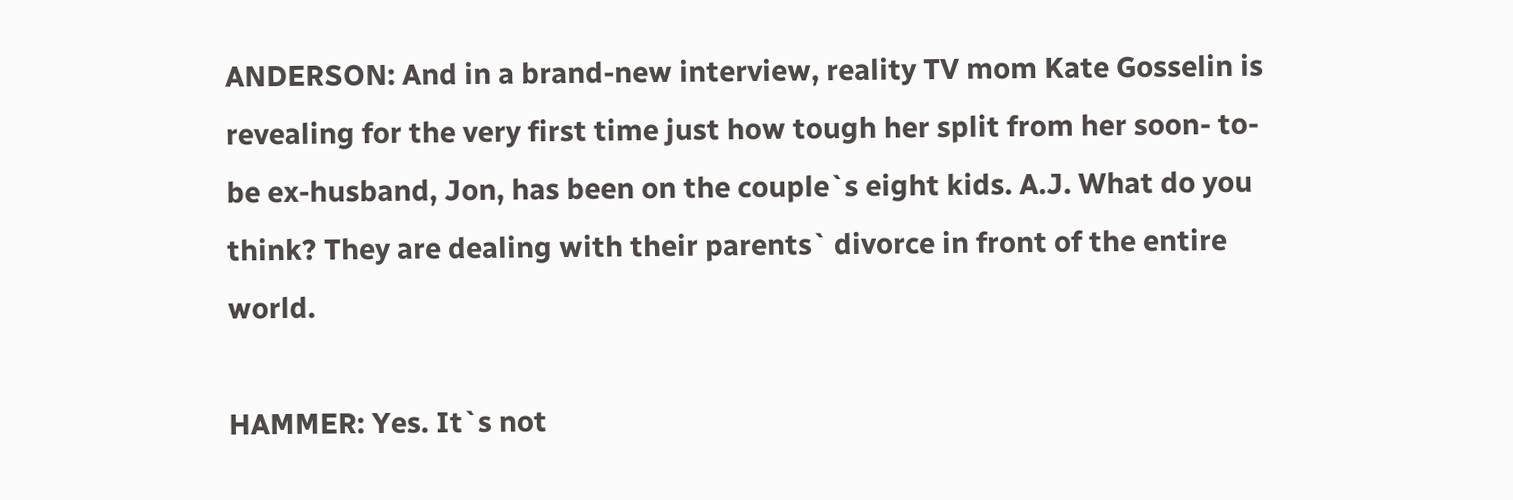ANDERSON: And in a brand-new interview, reality TV mom Kate Gosselin is revealing for the very first time just how tough her split from her soon- to-be ex-husband, Jon, has been on the couple`s eight kids. A.J. What do you think? They are dealing with their parents` divorce in front of the entire world.

HAMMER: Yes. It`s not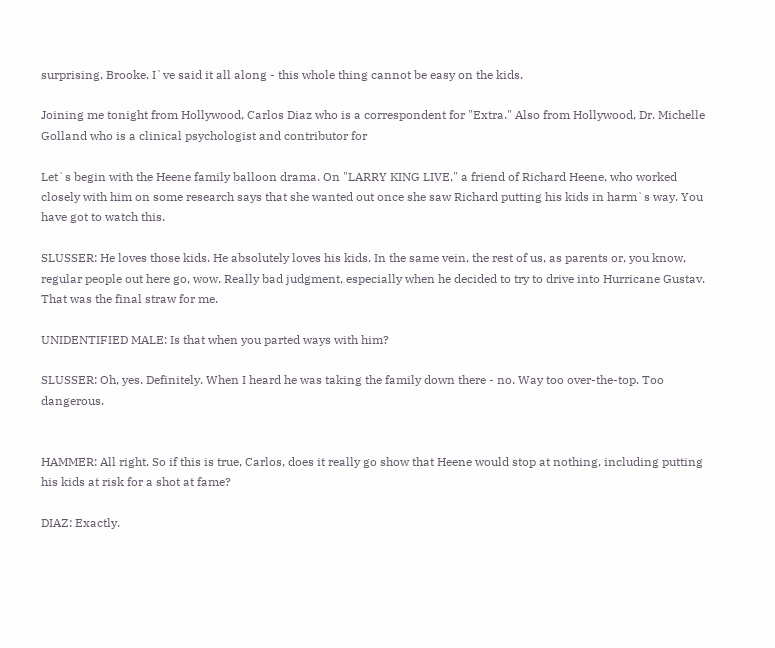surprising, Brooke. I`ve said it all along - this whole thing cannot be easy on the kids.

Joining me tonight from Hollywood, Carlos Diaz who is a correspondent for "Extra." Also from Hollywood, Dr. Michelle Golland who is a clinical psychologist and contributor for

Let`s begin with the Heene family balloon drama. On "LARRY KING LIVE," a friend of Richard Heene, who worked closely with him on some research says that she wanted out once she saw Richard putting his kids in harm`s way. You have got to watch this.

SLUSSER: He loves those kids. He absolutely loves his kids. In the same vein, the rest of us, as parents or, you know, regular people out here go, wow. Really bad judgment, especially when he decided to try to drive into Hurricane Gustav. That was the final straw for me.

UNIDENTIFIED MALE: Is that when you parted ways with him?

SLUSSER: Oh, yes. Definitely. When I heard he was taking the family down there - no. Way too over-the-top. Too dangerous.


HAMMER: All right. So if this is true, Carlos, does it really go show that Heene would stop at nothing, including putting his kids at risk for a shot at fame?

DIAZ: Exactly.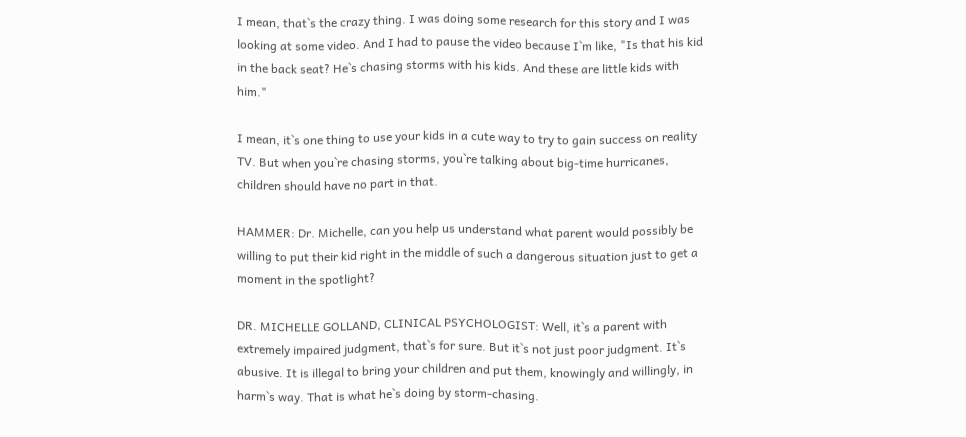I mean, that`s the crazy thing. I was doing some research for this story and I was looking at some video. And I had to pause the video because I`m like, "Is that his kid in the back seat? He`s chasing storms with his kids. And these are little kids with him."

I mean, it`s one thing to use your kids in a cute way to try to gain success on reality TV. But when you`re chasing storms, you`re talking about big-time hurricanes, children should have no part in that.

HAMMER: Dr. Michelle, can you help us understand what parent would possibly be willing to put their kid right in the middle of such a dangerous situation just to get a moment in the spotlight?

DR. MICHELLE GOLLAND, CLINICAL PSYCHOLOGIST: Well, it`s a parent with extremely impaired judgment, that`s for sure. But it`s not just poor judgment. It`s abusive. It is illegal to bring your children and put them, knowingly and willingly, in harm`s way. That is what he`s doing by storm-chasing.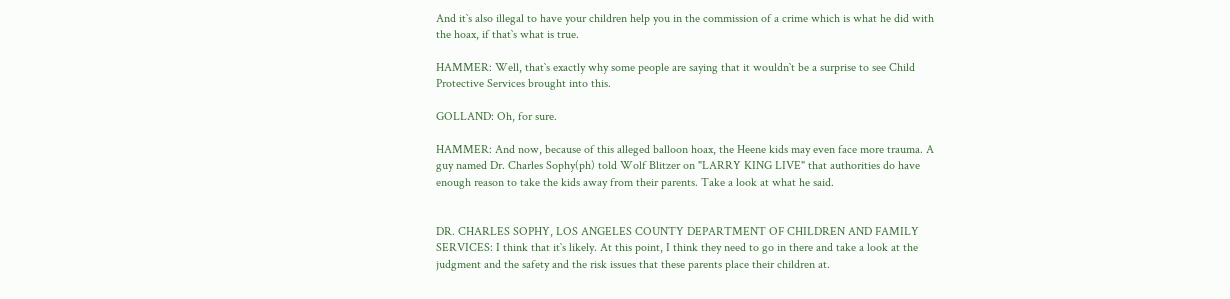And it`s also illegal to have your children help you in the commission of a crime which is what he did with the hoax, if that`s what is true.

HAMMER: Well, that`s exactly why some people are saying that it wouldn`t be a surprise to see Child Protective Services brought into this.

GOLLAND: Oh, for sure.

HAMMER: And now, because of this alleged balloon hoax, the Heene kids may even face more trauma. A guy named Dr. Charles Sophy(ph) told Wolf Blitzer on "LARRY KING LIVE" that authorities do have enough reason to take the kids away from their parents. Take a look at what he said.


DR. CHARLES SOPHY, LOS ANGELES COUNTY DEPARTMENT OF CHILDREN AND FAMILY SERVICES: I think that it`s likely. At this point, I think they need to go in there and take a look at the judgment and the safety and the risk issues that these parents place their children at.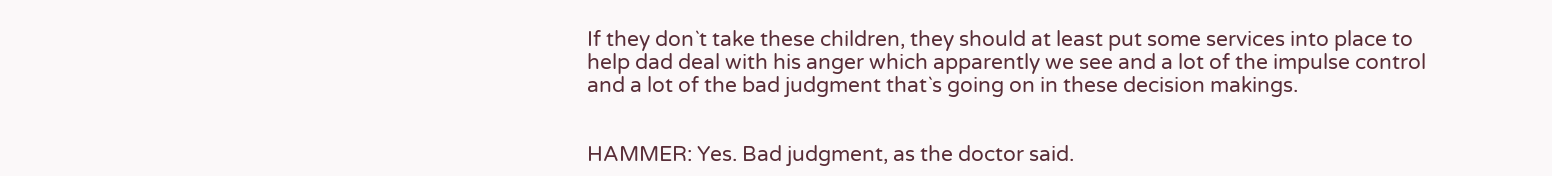If they don`t take these children, they should at least put some services into place to help dad deal with his anger which apparently we see and a lot of the impulse control and a lot of the bad judgment that`s going on in these decision makings.


HAMMER: Yes. Bad judgment, as the doctor said.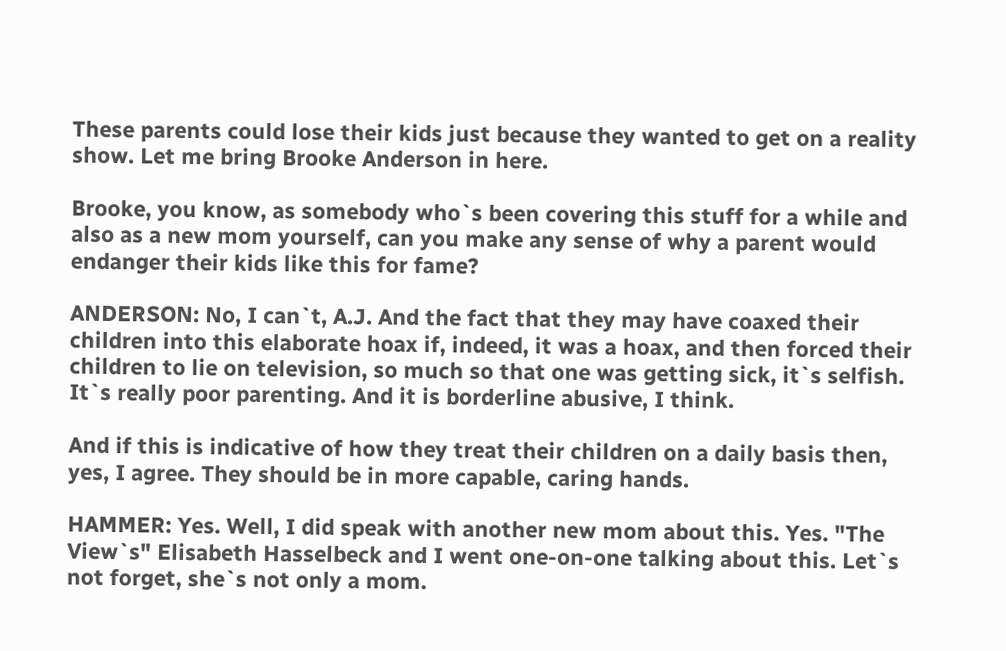These parents could lose their kids just because they wanted to get on a reality show. Let me bring Brooke Anderson in here.

Brooke, you know, as somebody who`s been covering this stuff for a while and also as a new mom yourself, can you make any sense of why a parent would endanger their kids like this for fame?

ANDERSON: No, I can`t, A.J. And the fact that they may have coaxed their children into this elaborate hoax if, indeed, it was a hoax, and then forced their children to lie on television, so much so that one was getting sick, it`s selfish. It`s really poor parenting. And it is borderline abusive, I think.

And if this is indicative of how they treat their children on a daily basis then, yes, I agree. They should be in more capable, caring hands.

HAMMER: Yes. Well, I did speak with another new mom about this. Yes. "The View`s" Elisabeth Hasselbeck and I went one-on-one talking about this. Let`s not forget, she`s not only a mom.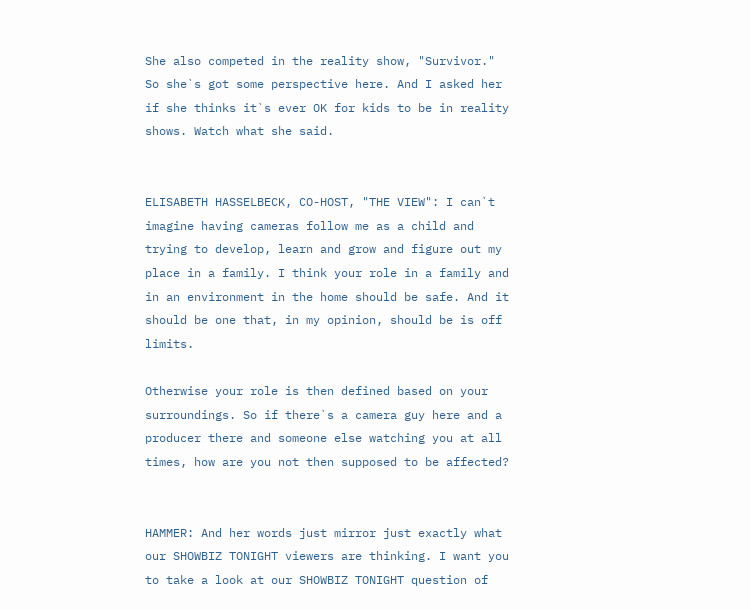She also competed in the reality show, "Survivor." So she`s got some perspective here. And I asked her if she thinks it`s ever OK for kids to be in reality shows. Watch what she said.


ELISABETH HASSELBECK, CO-HOST, "THE VIEW": I can`t imagine having cameras follow me as a child and trying to develop, learn and grow and figure out my place in a family. I think your role in a family and in an environment in the home should be safe. And it should be one that, in my opinion, should be is off limits.

Otherwise your role is then defined based on your surroundings. So if there`s a camera guy here and a producer there and someone else watching you at all times, how are you not then supposed to be affected?


HAMMER: And her words just mirror just exactly what our SHOWBIZ TONIGHT viewers are thinking. I want you to take a look at our SHOWBIZ TONIGHT question of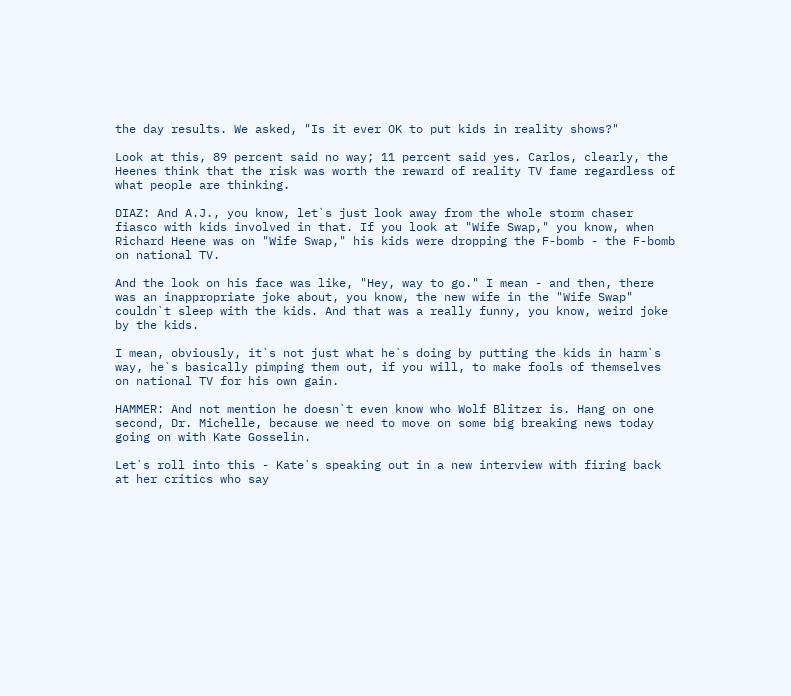the day results. We asked, "Is it ever OK to put kids in reality shows?"

Look at this, 89 percent said no way; 11 percent said yes. Carlos, clearly, the Heenes think that the risk was worth the reward of reality TV fame regardless of what people are thinking.

DIAZ: And A.J., you know, let`s just look away from the whole storm chaser fiasco with kids involved in that. If you look at "Wife Swap," you know, when Richard Heene was on "Wife Swap," his kids were dropping the F-bomb - the F-bomb on national TV.

And the look on his face was like, "Hey, way to go." I mean - and then, there was an inappropriate joke about, you know, the new wife in the "Wife Swap" couldn`t sleep with the kids. And that was a really funny, you know, weird joke by the kids.

I mean, obviously, it`s not just what he`s doing by putting the kids in harm`s way, he`s basically pimping them out, if you will, to make fools of themselves on national TV for his own gain.

HAMMER: And not mention he doesn`t even know who Wolf Blitzer is. Hang on one second, Dr. Michelle, because we need to move on some big breaking news today going on with Kate Gosselin.

Let`s roll into this - Kate`s speaking out in a new interview with firing back at her critics who say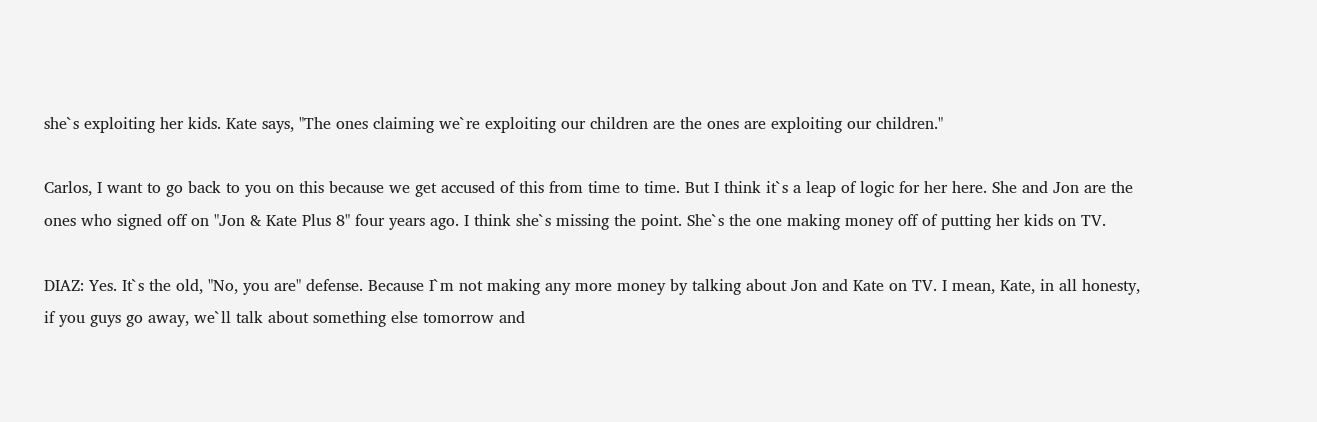she`s exploiting her kids. Kate says, "The ones claiming we`re exploiting our children are the ones are exploiting our children."

Carlos, I want to go back to you on this because we get accused of this from time to time. But I think it`s a leap of logic for her here. She and Jon are the ones who signed off on "Jon & Kate Plus 8" four years ago. I think she`s missing the point. She`s the one making money off of putting her kids on TV.

DIAZ: Yes. It`s the old, "No, you are" defense. Because I`m not making any more money by talking about Jon and Kate on TV. I mean, Kate, in all honesty, if you guys go away, we`ll talk about something else tomorrow and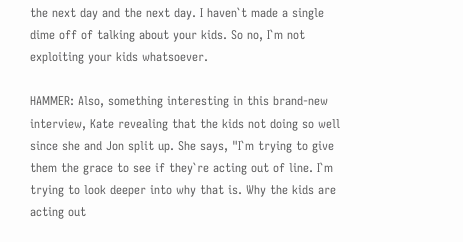the next day and the next day. I haven`t made a single dime off of talking about your kids. So no, I`m not exploiting your kids whatsoever.

HAMMER: Also, something interesting in this brand-new interview, Kate revealing that the kids not doing so well since she and Jon split up. She says, "I`m trying to give them the grace to see if they`re acting out of line. I`m trying to look deeper into why that is. Why the kids are acting out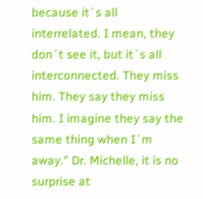because it`s all interrelated. I mean, they don`t see it, but it`s all interconnected. They miss him. They say they miss him. I imagine they say the same thing when I`m away." Dr. Michelle, it is no surprise at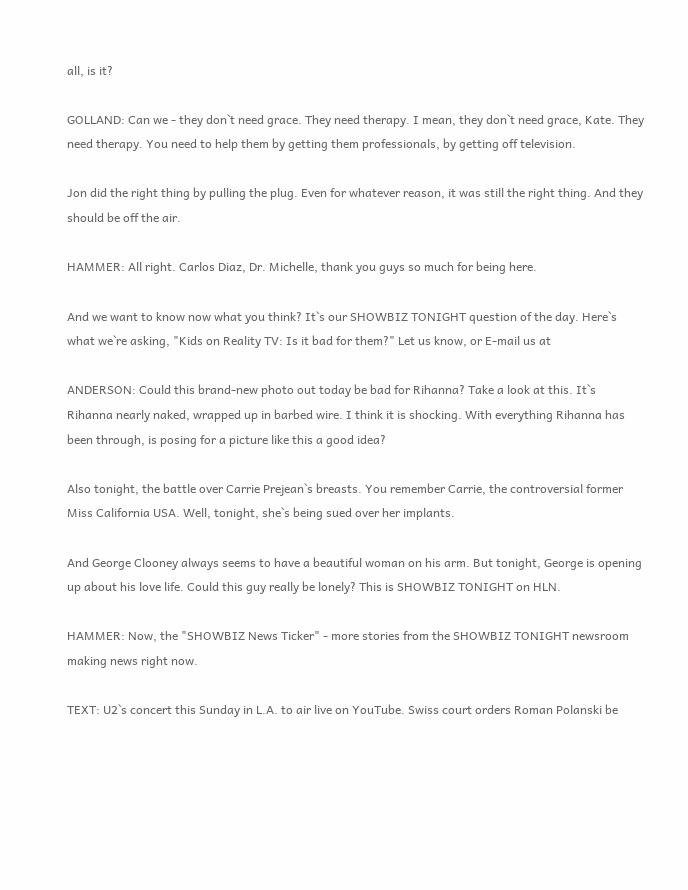all, is it?

GOLLAND: Can we - they don`t need grace. They need therapy. I mean, they don`t need grace, Kate. They need therapy. You need to help them by getting them professionals, by getting off television.

Jon did the right thing by pulling the plug. Even for whatever reason, it was still the right thing. And they should be off the air.

HAMMER: All right. Carlos Diaz, Dr. Michelle, thank you guys so much for being here.

And we want to know now what you think? It`s our SHOWBIZ TONIGHT question of the day. Here`s what we`re asking, "Kids on Reality TV: Is it bad for them?" Let us know, or E-mail us at

ANDERSON: Could this brand-new photo out today be bad for Rihanna? Take a look at this. It`s Rihanna nearly naked, wrapped up in barbed wire. I think it is shocking. With everything Rihanna has been through, is posing for a picture like this a good idea?

Also tonight, the battle over Carrie Prejean`s breasts. You remember Carrie, the controversial former Miss California USA. Well, tonight, she`s being sued over her implants.

And George Clooney always seems to have a beautiful woman on his arm. But tonight, George is opening up about his love life. Could this guy really be lonely? This is SHOWBIZ TONIGHT on HLN.

HAMMER: Now, the "SHOWBIZ News Ticker" - more stories from the SHOWBIZ TONIGHT newsroom making news right now.

TEXT: U2`s concert this Sunday in L.A. to air live on YouTube. Swiss court orders Roman Polanski be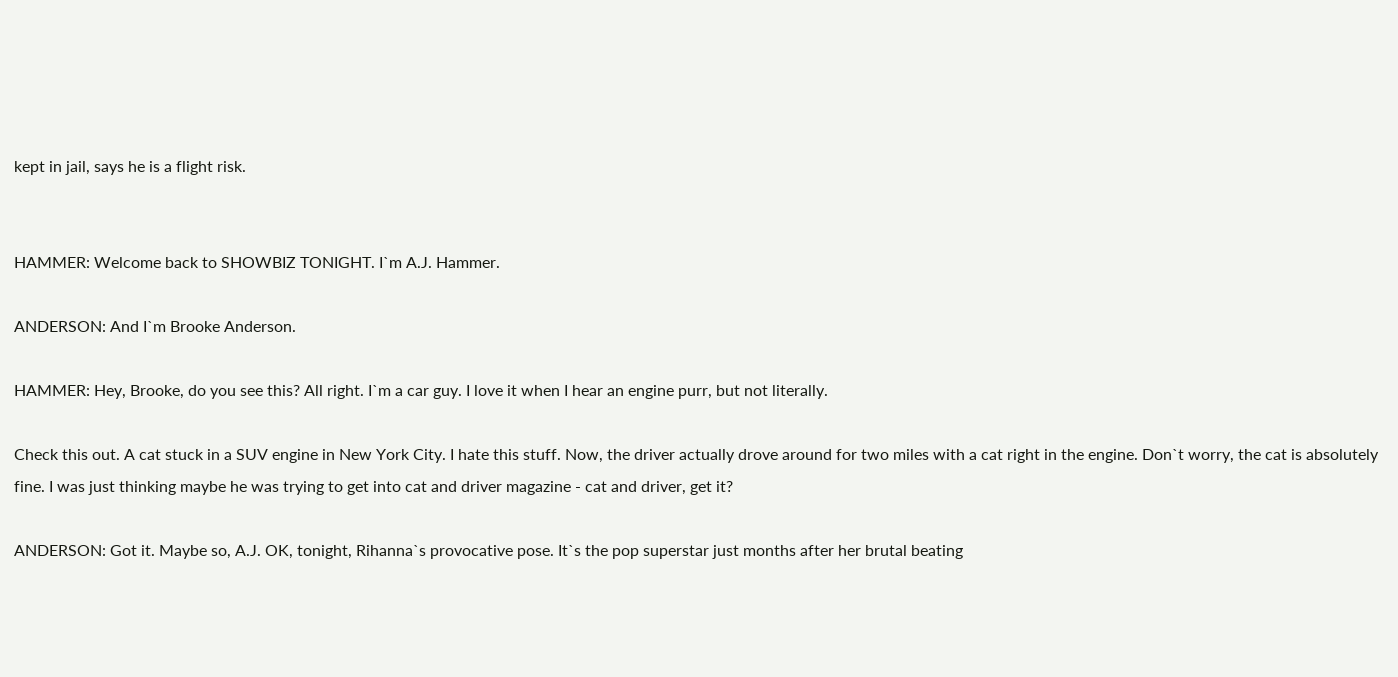kept in jail, says he is a flight risk.


HAMMER: Welcome back to SHOWBIZ TONIGHT. I`m A.J. Hammer.

ANDERSON: And I`m Brooke Anderson.

HAMMER: Hey, Brooke, do you see this? All right. I`m a car guy. I love it when I hear an engine purr, but not literally.

Check this out. A cat stuck in a SUV engine in New York City. I hate this stuff. Now, the driver actually drove around for two miles with a cat right in the engine. Don`t worry, the cat is absolutely fine. I was just thinking maybe he was trying to get into cat and driver magazine - cat and driver, get it?

ANDERSON: Got it. Maybe so, A.J. OK, tonight, Rihanna`s provocative pose. It`s the pop superstar just months after her brutal beating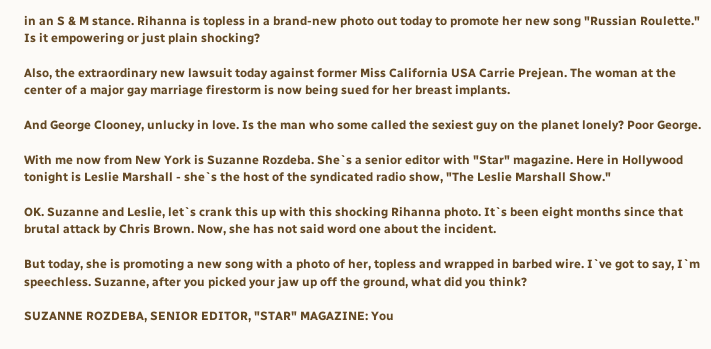in an S & M stance. Rihanna is topless in a brand-new photo out today to promote her new song "Russian Roulette." Is it empowering or just plain shocking?

Also, the extraordinary new lawsuit today against former Miss California USA Carrie Prejean. The woman at the center of a major gay marriage firestorm is now being sued for her breast implants.

And George Clooney, unlucky in love. Is the man who some called the sexiest guy on the planet lonely? Poor George.

With me now from New York is Suzanne Rozdeba. She`s a senior editor with "Star" magazine. Here in Hollywood tonight is Leslie Marshall - she`s the host of the syndicated radio show, "The Leslie Marshall Show."

OK. Suzanne and Leslie, let`s crank this up with this shocking Rihanna photo. It`s been eight months since that brutal attack by Chris Brown. Now, she has not said word one about the incident.

But today, she is promoting a new song with a photo of her, topless and wrapped in barbed wire. I`ve got to say, I`m speechless. Suzanne, after you picked your jaw up off the ground, what did you think?

SUZANNE ROZDEBA, SENIOR EDITOR, "STAR" MAGAZINE: You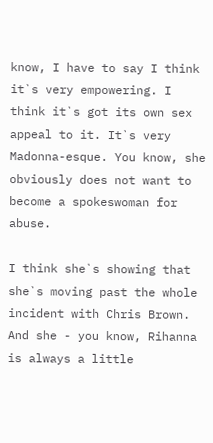know, I have to say I think it`s very empowering. I think it`s got its own sex appeal to it. It`s very Madonna-esque. You know, she obviously does not want to become a spokeswoman for abuse.

I think she`s showing that she`s moving past the whole incident with Chris Brown. And she - you know, Rihanna is always a little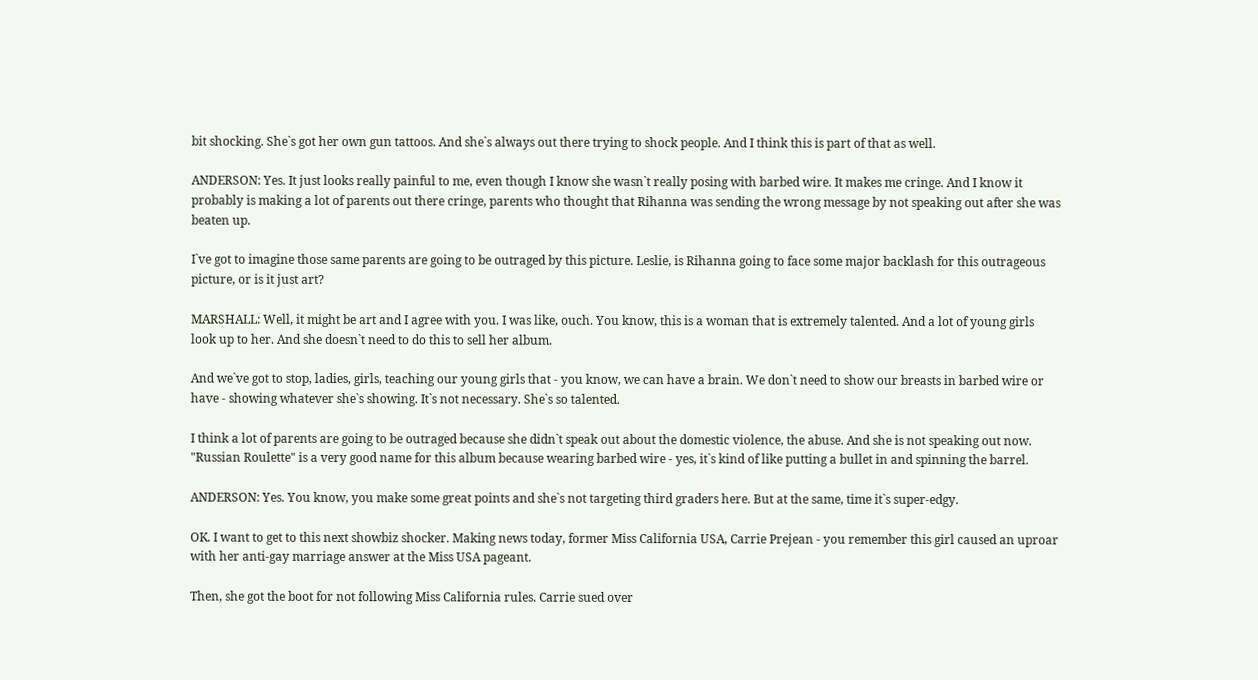bit shocking. She`s got her own gun tattoos. And she`s always out there trying to shock people. And I think this is part of that as well.

ANDERSON: Yes. It just looks really painful to me, even though I know she wasn`t really posing with barbed wire. It makes me cringe. And I know it probably is making a lot of parents out there cringe, parents who thought that Rihanna was sending the wrong message by not speaking out after she was beaten up.

I`ve got to imagine those same parents are going to be outraged by this picture. Leslie, is Rihanna going to face some major backlash for this outrageous picture, or is it just art?

MARSHALL: Well, it might be art and I agree with you. I was like, ouch. You know, this is a woman that is extremely talented. And a lot of young girls look up to her. And she doesn`t need to do this to sell her album.

And we`ve got to stop, ladies, girls, teaching our young girls that - you know, we can have a brain. We don`t need to show our breasts in barbed wire or have - showing whatever she`s showing. It`s not necessary. She`s so talented.

I think a lot of parents are going to be outraged because she didn`t speak out about the domestic violence, the abuse. And she is not speaking out now. "Russian Roulette" is a very good name for this album because wearing barbed wire - yes, it`s kind of like putting a bullet in and spinning the barrel.

ANDERSON: Yes. You know, you make some great points and she`s not targeting third graders here. But at the same, time it`s super-edgy.

OK. I want to get to this next showbiz shocker. Making news today, former Miss California USA, Carrie Prejean - you remember this girl caused an uproar with her anti-gay marriage answer at the Miss USA pageant.

Then, she got the boot for not following Miss California rules. Carrie sued over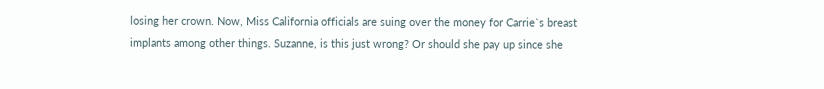losing her crown. Now, Miss California officials are suing over the money for Carrie`s breast implants among other things. Suzanne, is this just wrong? Or should she pay up since she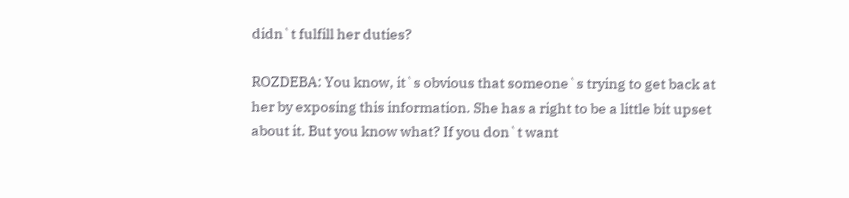didn`t fulfill her duties?

ROZDEBA: You know, it`s obvious that someone`s trying to get back at her by exposing this information. She has a right to be a little bit upset about it. But you know what? If you don`t want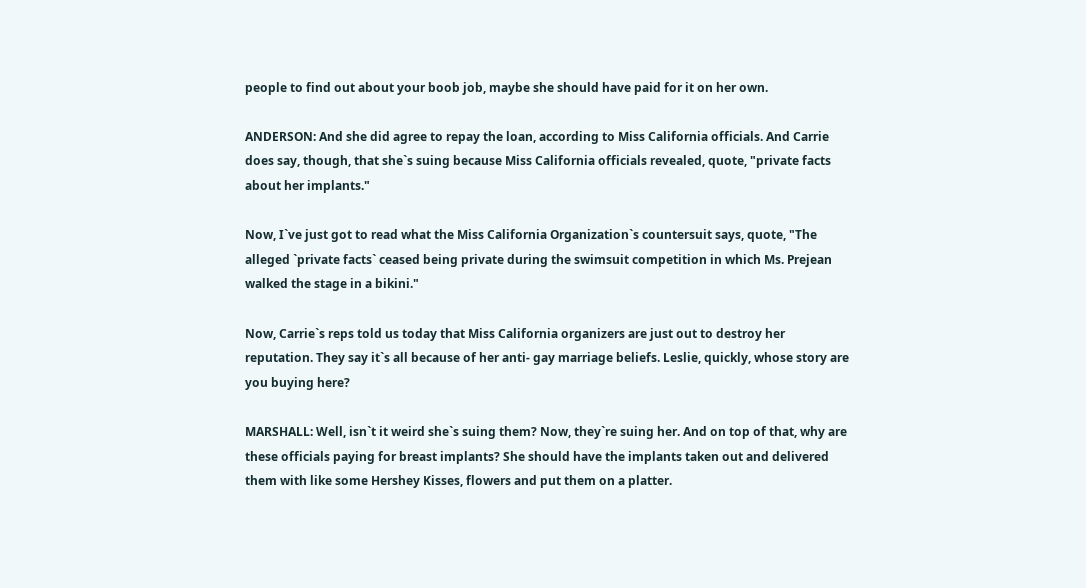people to find out about your boob job, maybe she should have paid for it on her own.

ANDERSON: And she did agree to repay the loan, according to Miss California officials. And Carrie does say, though, that she`s suing because Miss California officials revealed, quote, "private facts about her implants."

Now, I`ve just got to read what the Miss California Organization`s countersuit says, quote, "The alleged `private facts` ceased being private during the swimsuit competition in which Ms. Prejean walked the stage in a bikini."

Now, Carrie`s reps told us today that Miss California organizers are just out to destroy her reputation. They say it`s all because of her anti- gay marriage beliefs. Leslie, quickly, whose story are you buying here?

MARSHALL: Well, isn`t it weird she`s suing them? Now, they`re suing her. And on top of that, why are these officials paying for breast implants? She should have the implants taken out and delivered them with like some Hershey Kisses, flowers and put them on a platter.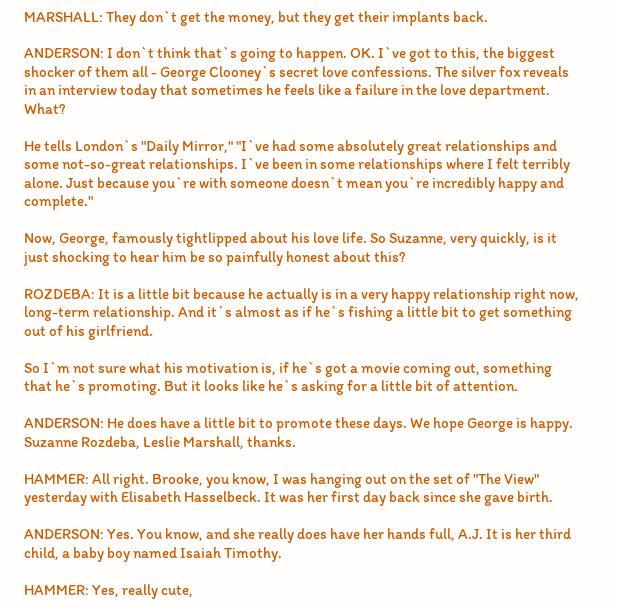MARSHALL: They don`t get the money, but they get their implants back.

ANDERSON: I don`t think that`s going to happen. OK. I`ve got to this, the biggest shocker of them all - George Clooney`s secret love confessions. The silver fox reveals in an interview today that sometimes he feels like a failure in the love department. What?

He tells London`s "Daily Mirror," "I`ve had some absolutely great relationships and some not-so-great relationships. I`ve been in some relationships where I felt terribly alone. Just because you`re with someone doesn`t mean you`re incredibly happy and complete."

Now, George, famously tightlipped about his love life. So Suzanne, very quickly, is it just shocking to hear him be so painfully honest about this?

ROZDEBA: It is a little bit because he actually is in a very happy relationship right now, long-term relationship. And it`s almost as if he`s fishing a little bit to get something out of his girlfriend.

So I`m not sure what his motivation is, if he`s got a movie coming out, something that he`s promoting. But it looks like he`s asking for a little bit of attention.

ANDERSON: He does have a little bit to promote these days. We hope George is happy. Suzanne Rozdeba, Leslie Marshall, thanks.

HAMMER: All right. Brooke, you know, I was hanging out on the set of "The View" yesterday with Elisabeth Hasselbeck. It was her first day back since she gave birth.

ANDERSON: Yes. You know, and she really does have her hands full, A.J. It is her third child, a baby boy named Isaiah Timothy.

HAMMER: Yes, really cute,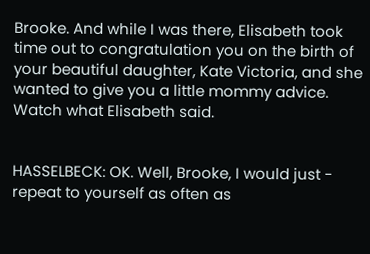Brooke. And while I was there, Elisabeth took time out to congratulation you on the birth of your beautiful daughter, Kate Victoria, and she wanted to give you a little mommy advice. Watch what Elisabeth said.


HASSELBECK: OK. Well, Brooke, I would just - repeat to yourself as often as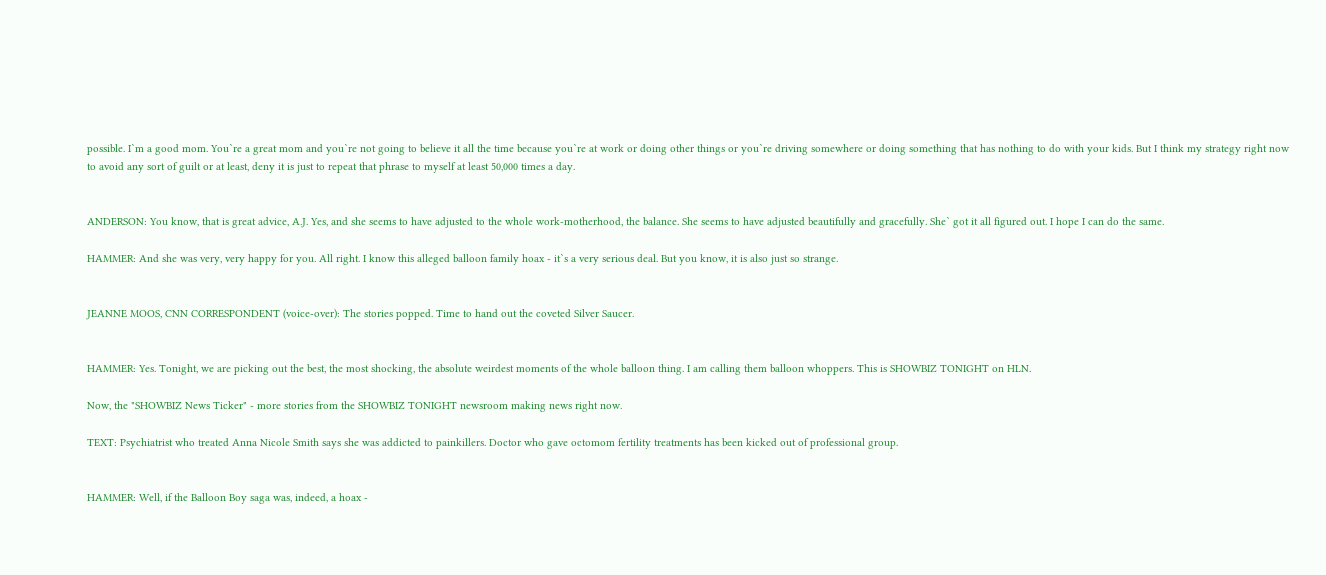possible. I`m a good mom. You`re a great mom and you`re not going to believe it all the time because you`re at work or doing other things or you`re driving somewhere or doing something that has nothing to do with your kids. But I think my strategy right now to avoid any sort of guilt or at least, deny it is just to repeat that phrase to myself at least 50,000 times a day.


ANDERSON: You know, that is great advice, A.J. Yes, and she seems to have adjusted to the whole work-motherhood, the balance. She seems to have adjusted beautifully and gracefully. She` got it all figured out. I hope I can do the same.

HAMMER: And she was very, very happy for you. All right. I know this alleged balloon family hoax - it`s a very serious deal. But you know, it is also just so strange.


JEANNE MOOS, CNN CORRESPONDENT (voice-over): The stories popped. Time to hand out the coveted Silver Saucer.


HAMMER: Yes. Tonight, we are picking out the best, the most shocking, the absolute weirdest moments of the whole balloon thing. I am calling them balloon whoppers. This is SHOWBIZ TONIGHT on HLN.

Now, the "SHOWBIZ News Ticker" - more stories from the SHOWBIZ TONIGHT newsroom making news right now.

TEXT: Psychiatrist who treated Anna Nicole Smith says she was addicted to painkillers. Doctor who gave octomom fertility treatments has been kicked out of professional group.


HAMMER: Well, if the Balloon Boy saga was, indeed, a hoax -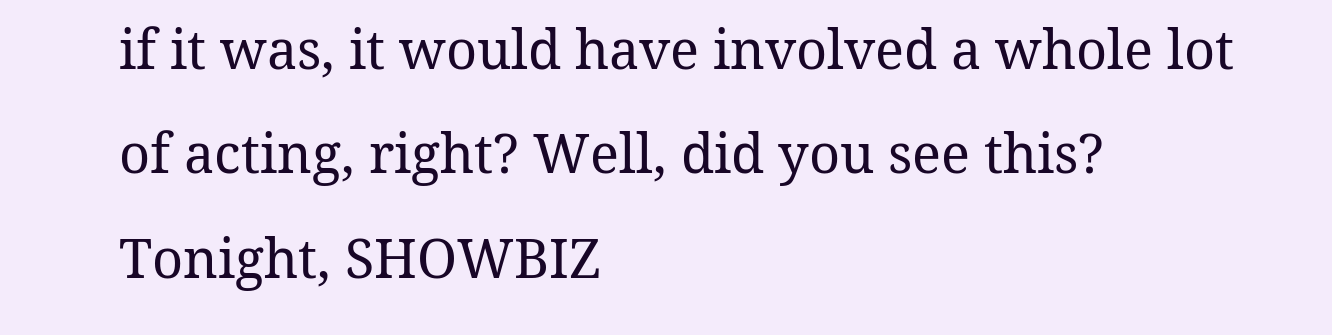if it was, it would have involved a whole lot of acting, right? Well, did you see this? Tonight, SHOWBIZ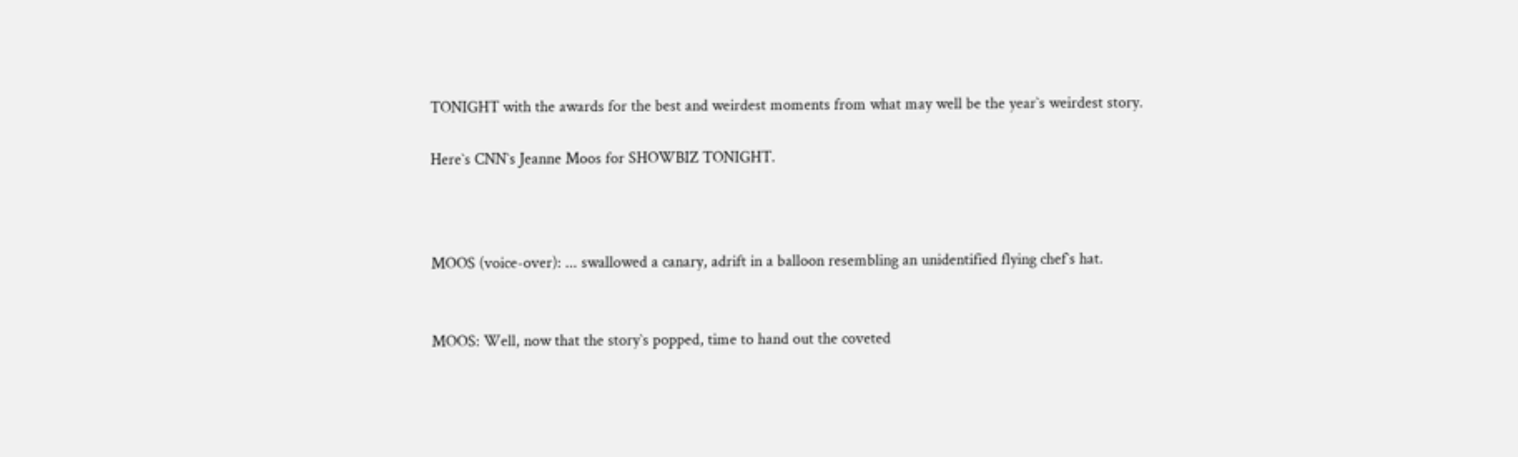TONIGHT with the awards for the best and weirdest moments from what may well be the year`s weirdest story.

Here`s CNN`s Jeanne Moos for SHOWBIZ TONIGHT.



MOOS (voice-over): ... swallowed a canary, adrift in a balloon resembling an unidentified flying chef`s hat.


MOOS: Well, now that the story`s popped, time to hand out the coveted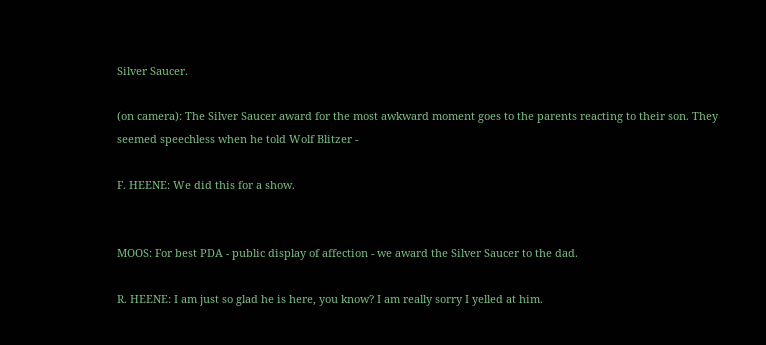Silver Saucer.

(on camera): The Silver Saucer award for the most awkward moment goes to the parents reacting to their son. They seemed speechless when he told Wolf Blitzer -

F. HEENE: We did this for a show.


MOOS: For best PDA - public display of affection - we award the Silver Saucer to the dad.

R. HEENE: I am just so glad he is here, you know? I am really sorry I yelled at him.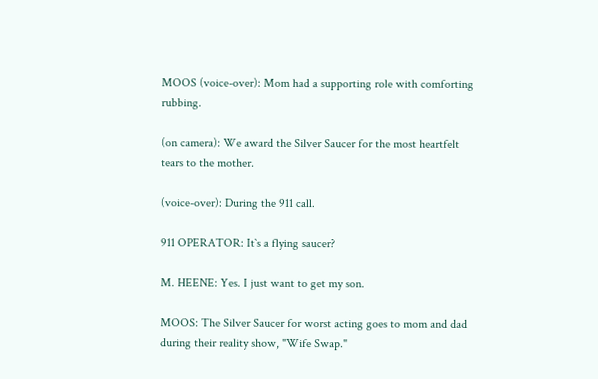MOOS (voice-over): Mom had a supporting role with comforting rubbing.

(on camera): We award the Silver Saucer for the most heartfelt tears to the mother.

(voice-over): During the 911 call.

911 OPERATOR: It`s a flying saucer?

M. HEENE: Yes. I just want to get my son.

MOOS: The Silver Saucer for worst acting goes to mom and dad during their reality show, "Wife Swap."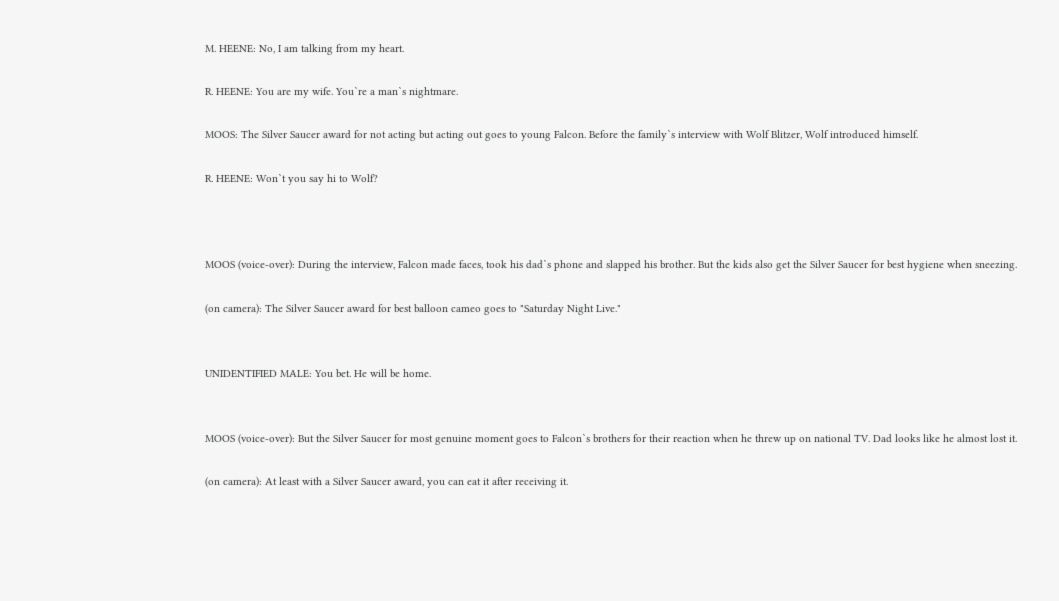M. HEENE: No, I am talking from my heart.

R. HEENE: You are my wife. You`re a man`s nightmare.

MOOS: The Silver Saucer award for not acting but acting out goes to young Falcon. Before the family`s interview with Wolf Blitzer, Wolf introduced himself.

R. HEENE: Won`t you say hi to Wolf?



MOOS (voice-over): During the interview, Falcon made faces, took his dad`s phone and slapped his brother. But the kids also get the Silver Saucer for best hygiene when sneezing.

(on camera): The Silver Saucer award for best balloon cameo goes to "Saturday Night Live."


UNIDENTIFIED MALE: You bet. He will be home.


MOOS (voice-over): But the Silver Saucer for most genuine moment goes to Falcon`s brothers for their reaction when he threw up on national TV. Dad looks like he almost lost it.

(on camera): At least with a Silver Saucer award, you can eat it after receiving it.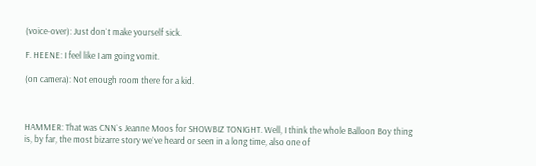(voice-over): Just don`t make yourself sick.

F. HEENE: I feel like I am going vomit.

(on camera): Not enough room there for a kid.



HAMMER: That was CNN`s Jeanne Moos for SHOWBIZ TONIGHT. Well, I think the whole Balloon Boy thing is, by far, the most bizarre story we`ve heard or seen in a long time, also one of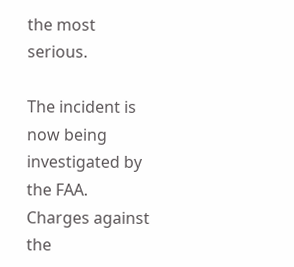the most serious.

The incident is now being investigated by the FAA. Charges against the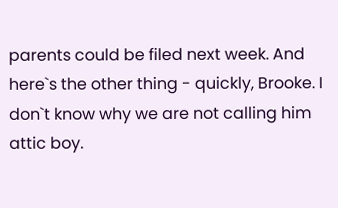parents could be filed next week. And here`s the other thing - quickly, Brooke. I don`t know why we are not calling him attic boy.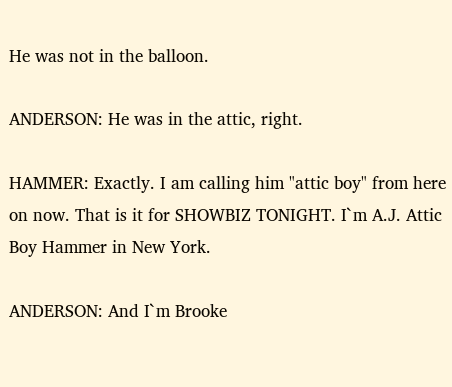He was not in the balloon.

ANDERSON: He was in the attic, right.

HAMMER: Exactly. I am calling him "attic boy" from here on now. That is it for SHOWBIZ TONIGHT. I`m A.J. Attic Boy Hammer in New York.

ANDERSON: And I`m Brooke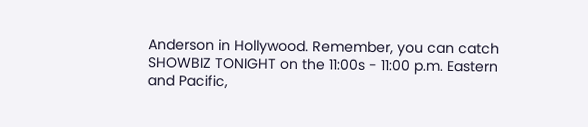Anderson in Hollywood. Remember, you can catch SHOWBIZ TONIGHT on the 11:00s - 11:00 p.m. Eastern and Pacific,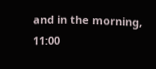and in the morning, 11:00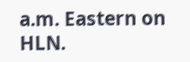a.m. Eastern on HLN.